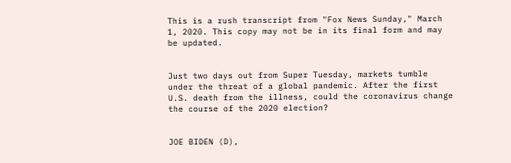This is a rush transcript from "Fox News Sunday," March 1, 2020. This copy may not be in its final form and may be updated.


Just two days out from Super Tuesday, markets tumble under the threat of a global pandemic. After the first U.S. death from the illness, could the coronavirus change the course of the 2020 election?


JOE BIDEN (D),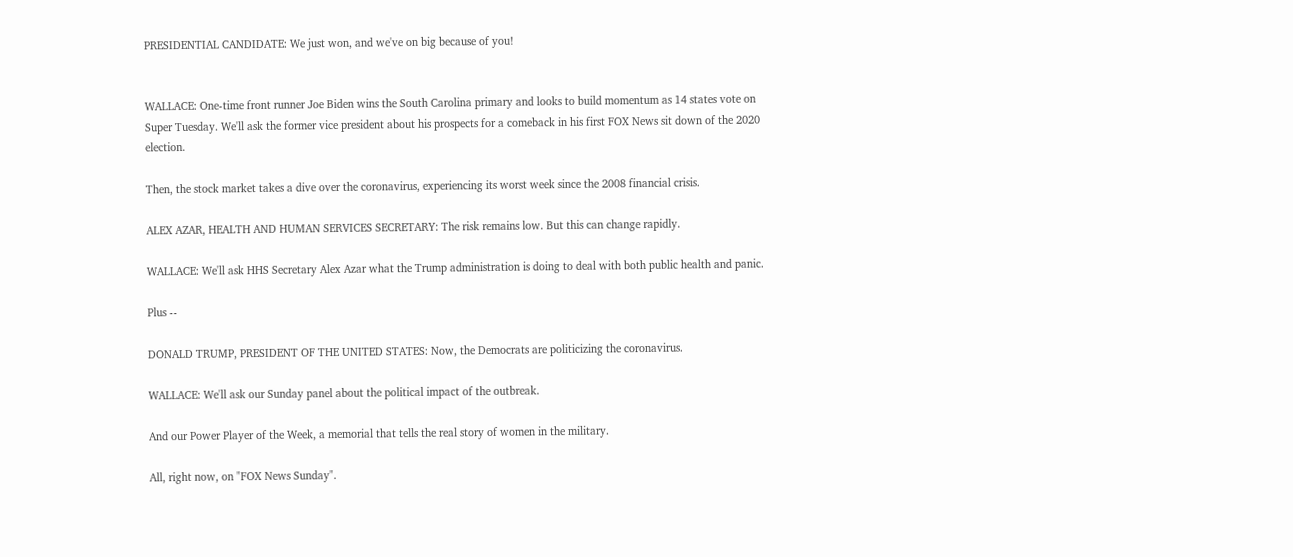PRESIDENTIAL CANDIDATE: We just won, and we've on big because of you!


WALLACE: One-time front runner Joe Biden wins the South Carolina primary and looks to build momentum as 14 states vote on Super Tuesday. We'll ask the former vice president about his prospects for a comeback in his first FOX News sit down of the 2020 election.

Then, the stock market takes a dive over the coronavirus, experiencing its worst week since the 2008 financial crisis.

ALEX AZAR, HEALTH AND HUMAN SERVICES SECRETARY: The risk remains low. But this can change rapidly.

WALLACE: We'll ask HHS Secretary Alex Azar what the Trump administration is doing to deal with both public health and panic.

Plus --

DONALD TRUMP, PRESIDENT OF THE UNITED STATES: Now, the Democrats are politicizing the coronavirus.

WALLACE: We'll ask our Sunday panel about the political impact of the outbreak.

And our Power Player of the Week, a memorial that tells the real story of women in the military.

All, right now, on "FOX News Sunday".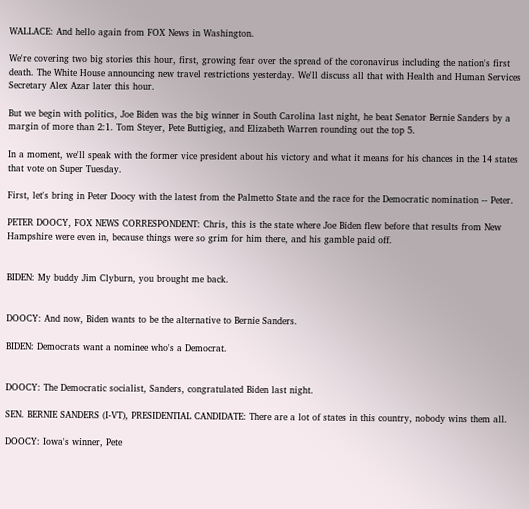WALLACE: And hello again from FOX News in Washington.

We're covering two big stories this hour, first, growing fear over the spread of the coronavirus including the nation's first death. The White House announcing new travel restrictions yesterday. We'll discuss all that with Health and Human Services Secretary Alex Azar later this hour.

But we begin with politics, Joe Biden was the big winner in South Carolina last night, he beat Senator Bernie Sanders by a margin of more than 2:1. Tom Steyer, Pete Buttigieg, and Elizabeth Warren rounding out the top 5.

In a moment, we'll speak with the former vice president about his victory and what it means for his chances in the 14 states that vote on Super Tuesday.

First, let's bring in Peter Doocy with the latest from the Palmetto State and the race for the Democratic nomination -- Peter.

PETER DOOCY, FOX NEWS CORRESPONDENT: Chris, this is the state where Joe Biden flew before that results from New Hampshire were even in, because things were so grim for him there, and his gamble paid off.


BIDEN: My buddy Jim Clyburn, you brought me back.


DOOCY: And now, Biden wants to be the alternative to Bernie Sanders.

BIDEN: Democrats want a nominee who's a Democrat.


DOOCY: The Democratic socialist, Sanders, congratulated Biden last night.

SEN. BERNIE SANDERS (I-VT), PRESIDENTIAL CANDIDATE: There are a lot of states in this country, nobody wins them all.

DOOCY: Iowa's winner, Pete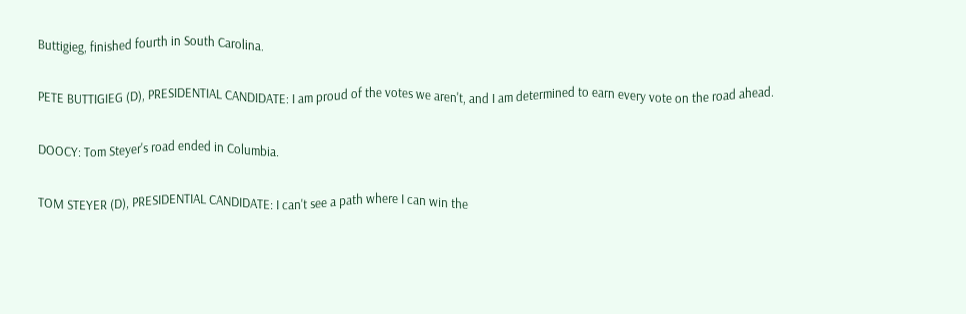Buttigieg, finished fourth in South Carolina.

PETE BUTTIGIEG (D), PRESIDENTIAL CANDIDATE: I am proud of the votes we aren't, and I am determined to earn every vote on the road ahead.

DOOCY: Tom Steyer's road ended in Columbia.

TOM STEYER (D), PRESIDENTIAL CANDIDATE: I can't see a path where I can win the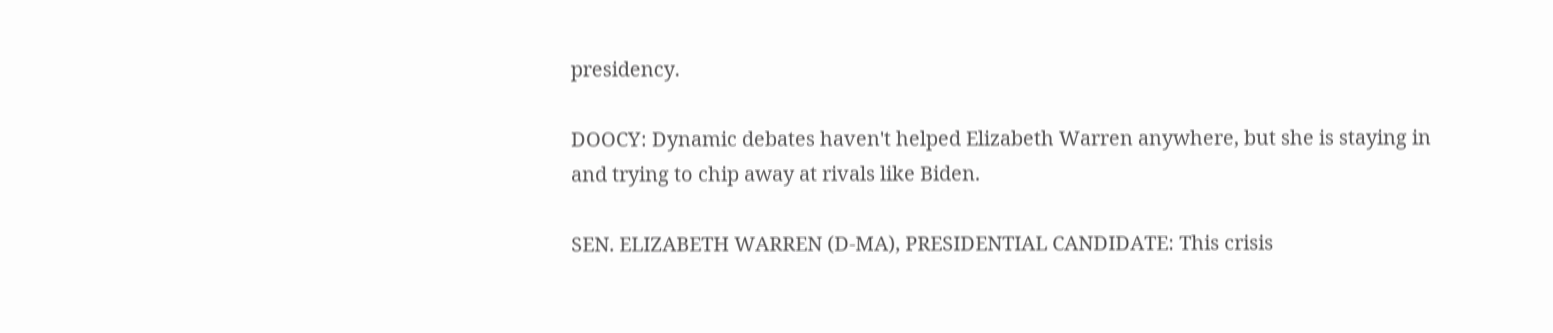presidency.

DOOCY: Dynamic debates haven't helped Elizabeth Warren anywhere, but she is staying in and trying to chip away at rivals like Biden.

SEN. ELIZABETH WARREN (D-MA), PRESIDENTIAL CANDIDATE: This crisis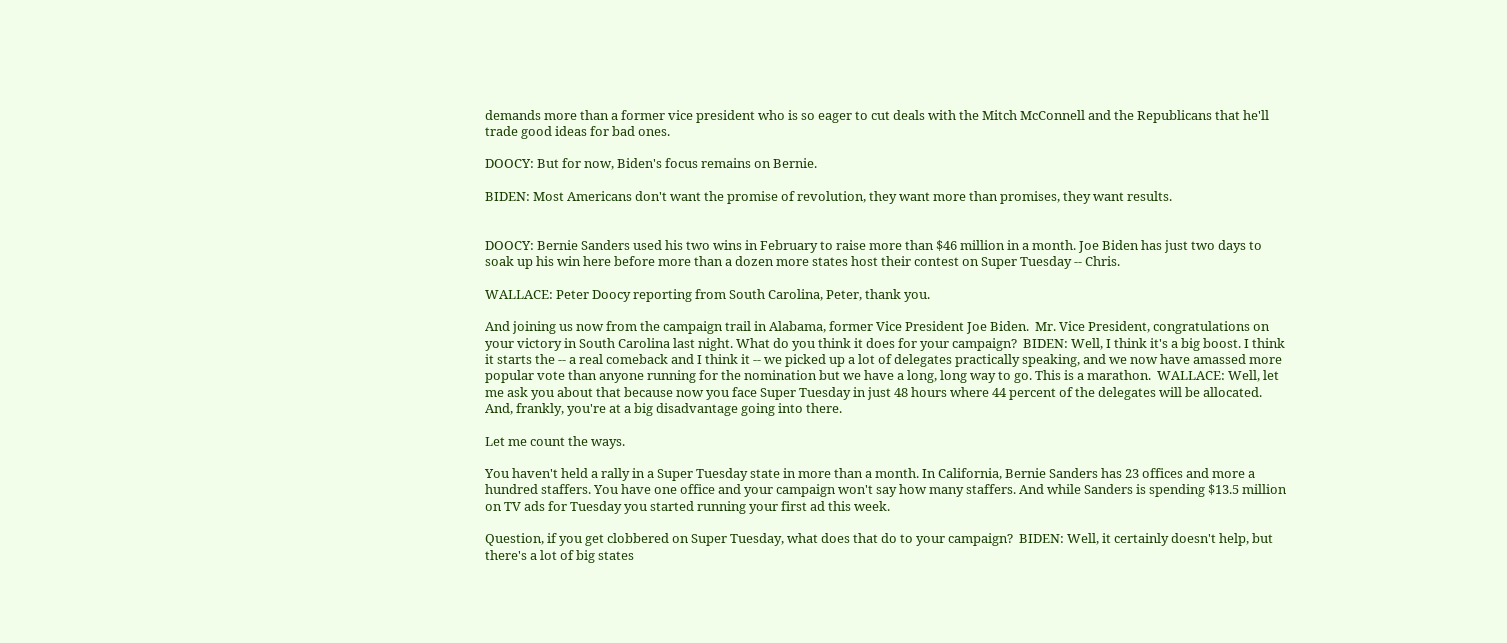demands more than a former vice president who is so eager to cut deals with the Mitch McConnell and the Republicans that he'll trade good ideas for bad ones.

DOOCY: But for now, Biden's focus remains on Bernie.

BIDEN: Most Americans don't want the promise of revolution, they want more than promises, they want results.


DOOCY: Bernie Sanders used his two wins in February to raise more than $46 million in a month. Joe Biden has just two days to soak up his win here before more than a dozen more states host their contest on Super Tuesday -- Chris.

WALLACE: Peter Doocy reporting from South Carolina, Peter, thank you.

And joining us now from the campaign trail in Alabama, former Vice President Joe Biden.  Mr. Vice President, congratulations on your victory in South Carolina last night. What do you think it does for your campaign?  BIDEN: Well, I think it's a big boost. I think it starts the -- a real comeback and I think it -- we picked up a lot of delegates practically speaking, and we now have amassed more popular vote than anyone running for the nomination but we have a long, long way to go. This is a marathon.  WALLACE: Well, let me ask you about that because now you face Super Tuesday in just 48 hours where 44 percent of the delegates will be allocated. And, frankly, you're at a big disadvantage going into there.

Let me count the ways.

You haven't held a rally in a Super Tuesday state in more than a month. In California, Bernie Sanders has 23 offices and more a hundred staffers. You have one office and your campaign won't say how many staffers. And while Sanders is spending $13.5 million on TV ads for Tuesday you started running your first ad this week.

Question, if you get clobbered on Super Tuesday, what does that do to your campaign?  BIDEN: Well, it certainly doesn't help, but there's a lot of big states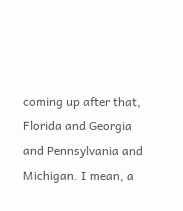coming up after that, Florida and Georgia and Pennsylvania and Michigan. I mean, a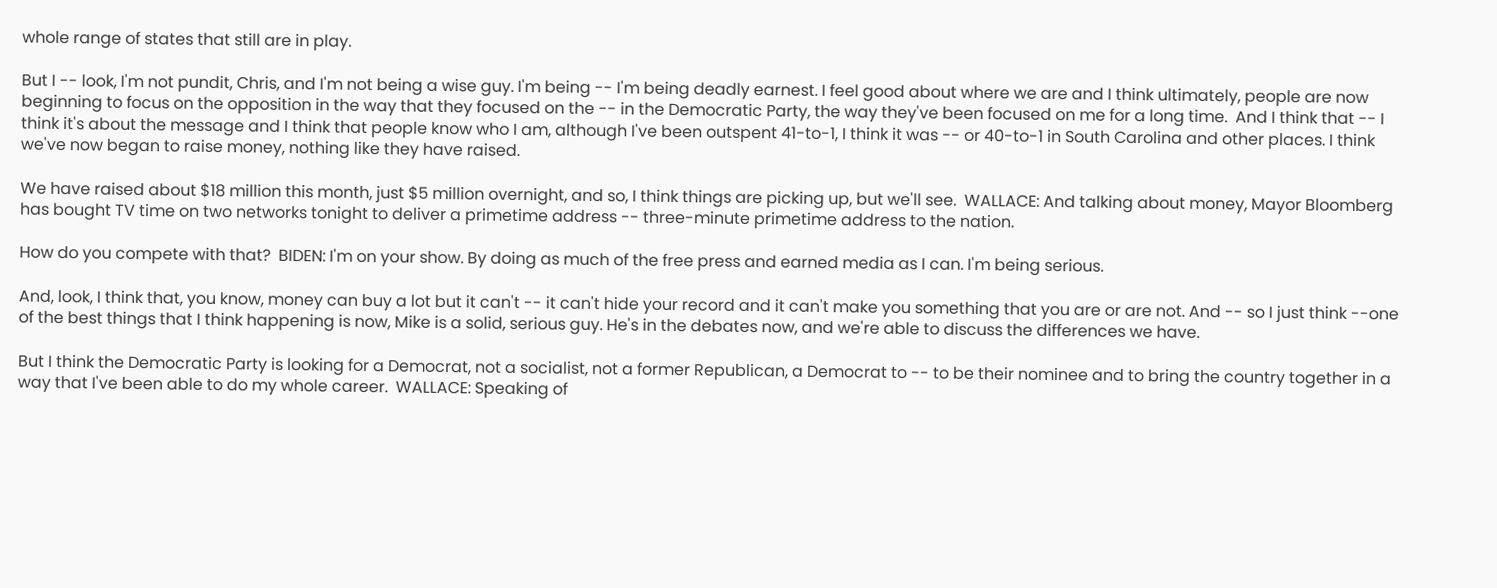whole range of states that still are in play.

But I -- look, I'm not pundit, Chris, and I'm not being a wise guy. I'm being -- I'm being deadly earnest. I feel good about where we are and I think ultimately, people are now beginning to focus on the opposition in the way that they focused on the -- in the Democratic Party, the way they've been focused on me for a long time.  And I think that -- I think it's about the message and I think that people know who I am, although I've been outspent 41-to-1, I think it was -- or 40-to-1 in South Carolina and other places. I think we've now began to raise money, nothing like they have raised.

We have raised about $18 million this month, just $5 million overnight, and so, I think things are picking up, but we'll see.  WALLACE: And talking about money, Mayor Bloomberg has bought TV time on two networks tonight to deliver a primetime address -- three-minute primetime address to the nation.

How do you compete with that?  BIDEN: I'm on your show. By doing as much of the free press and earned media as I can. I'm being serious.

And, look, I think that, you know, money can buy a lot but it can't -- it can't hide your record and it can't make you something that you are or are not. And -- so I just think --one of the best things that I think happening is now, Mike is a solid, serious guy. He's in the debates now, and we're able to discuss the differences we have.

But I think the Democratic Party is looking for a Democrat, not a socialist, not a former Republican, a Democrat to -- to be their nominee and to bring the country together in a way that I've been able to do my whole career.  WALLACE: Speaking of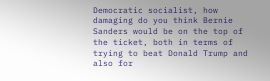Democratic socialist, how damaging do you think Bernie Sanders would be on the top of the ticket, both in terms of trying to beat Donald Trump and also for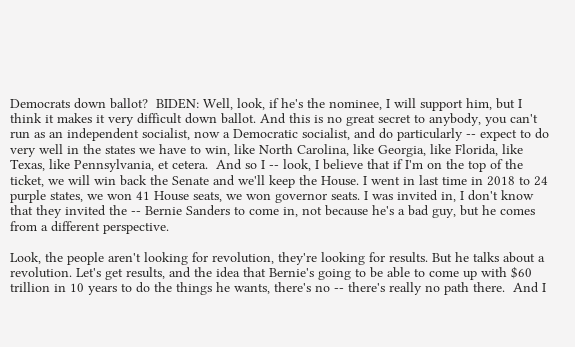Democrats down ballot?  BIDEN: Well, look, if he's the nominee, I will support him, but I think it makes it very difficult down ballot. And this is no great secret to anybody, you can't run as an independent socialist, now a Democratic socialist, and do particularly -- expect to do very well in the states we have to win, like North Carolina, like Georgia, like Florida, like Texas, like Pennsylvania, et cetera.  And so I -- look, I believe that if I'm on the top of the ticket, we will win back the Senate and we'll keep the House. I went in last time in 2018 to 24 purple states, we won 41 House seats, we won governor seats. I was invited in, I don't know that they invited the -- Bernie Sanders to come in, not because he's a bad guy, but he comes from a different perspective.

Look, the people aren't looking for revolution, they're looking for results. But he talks about a revolution. Let's get results, and the idea that Bernie's going to be able to come up with $60 trillion in 10 years to do the things he wants, there's no -- there's really no path there.  And I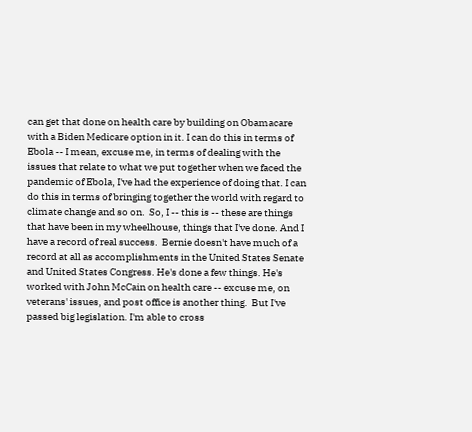can get that done on health care by building on Obamacare with a Biden Medicare option in it. I can do this in terms of Ebola -- I mean, excuse me, in terms of dealing with the issues that relate to what we put together when we faced the pandemic of Ebola, I've had the experience of doing that. I can do this in terms of bringing together the world with regard to climate change and so on.  So, I -- this is -- these are things that have been in my wheelhouse, things that I've done. And I have a record of real success.  Bernie doesn't have much of a record at all as accomplishments in the United States Senate and United States Congress. He's done a few things. He's worked with John McCain on health care -- excuse me, on veterans' issues, and post office is another thing.  But I've passed big legislation. I'm able to cross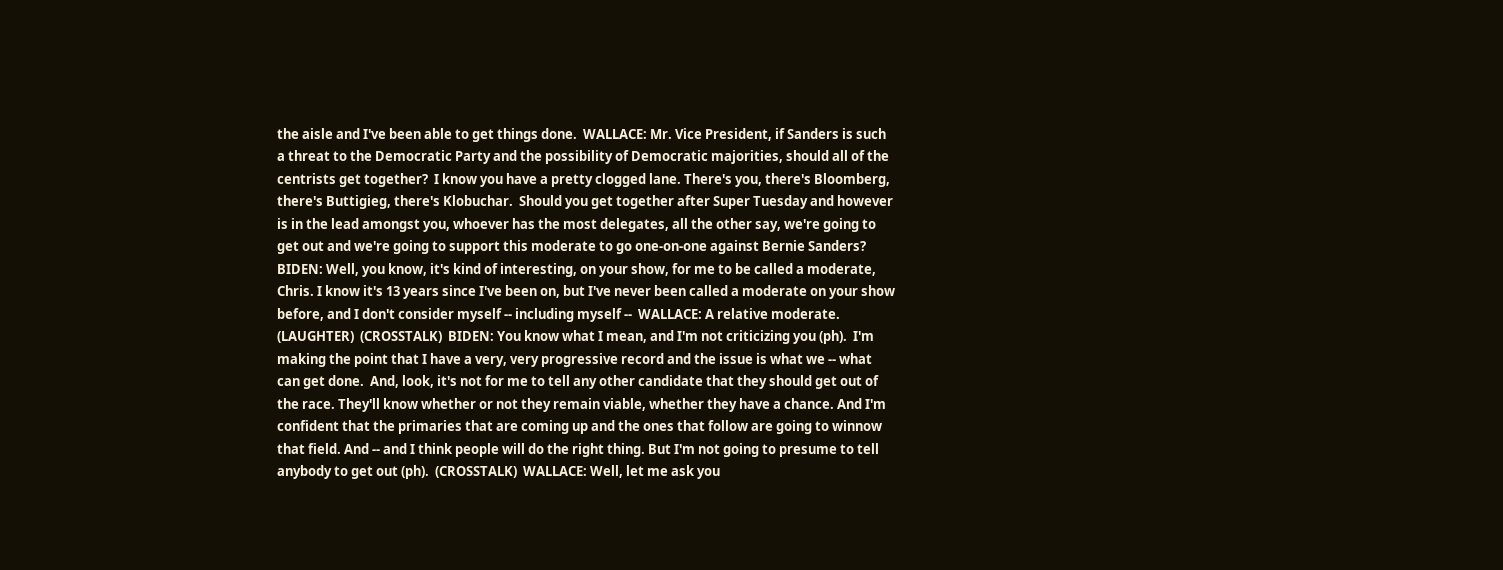the aisle and I've been able to get things done.  WALLACE: Mr. Vice President, if Sanders is such a threat to the Democratic Party and the possibility of Democratic majorities, should all of the centrists get together?  I know you have a pretty clogged lane. There's you, there's Bloomberg, there's Buttigieg, there's Klobuchar.  Should you get together after Super Tuesday and however is in the lead amongst you, whoever has the most delegates, all the other say, we're going to get out and we're going to support this moderate to go one-on-one against Bernie Sanders?  BIDEN: Well, you know, it's kind of interesting, on your show, for me to be called a moderate, Chris. I know it's 13 years since I've been on, but I've never been called a moderate on your show before, and I don't consider myself -- including myself --  WALLACE: A relative moderate.  (LAUGHTER)  (CROSSTALK)  BIDEN: You know what I mean, and I'm not criticizing you (ph).  I'm making the point that I have a very, very progressive record and the issue is what we -- what can get done.  And, look, it's not for me to tell any other candidate that they should get out of the race. They'll know whether or not they remain viable, whether they have a chance. And I'm confident that the primaries that are coming up and the ones that follow are going to winnow that field. And -- and I think people will do the right thing. But I'm not going to presume to tell anybody to get out (ph).  (CROSSTALK)  WALLACE: Well, let me ask you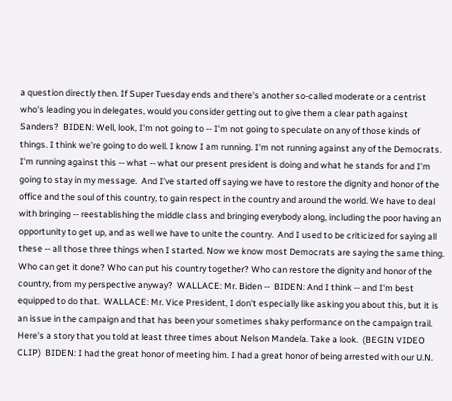a question directly then. If Super Tuesday ends and there's another so-called moderate or a centrist who's leading you in delegates, would you consider getting out to give them a clear path against Sanders?  BIDEN: Well, look, I'm not going to -- I'm not going to speculate on any of those kinds of things. I think we're going to do well. I know I am running. I'm not running against any of the Democrats. I'm running against this -- what -- what our present president is doing and what he stands for and I'm going to stay in my message.  And I've started off saying we have to restore the dignity and honor of the office and the soul of this country, to gain respect in the country and around the world. We have to deal with bringing -- reestablishing the middle class and bringing everybody along, including the poor having an opportunity to get up, and as well we have to unite the country.  And I used to be criticized for saying all these -- all those three things when I started. Now we know most Democrats are saying the same thing.  Who can get it done? Who can put his country together? Who can restore the dignity and honor of the country, from my perspective anyway?  WALLACE: Mr. Biden --  BIDEN: And I think -- and I'm best equipped to do that.  WALLACE: Mr. Vice President, I don't especially like asking you about this, but it is an issue in the campaign and that has been your sometimes shaky performance on the campaign trail.  Here's a story that you told at least three times about Nelson Mandela. Take a look.  (BEGIN VIDEO CLIP)  BIDEN: I had the great honor of meeting him. I had a great honor of being arrested with our U.N.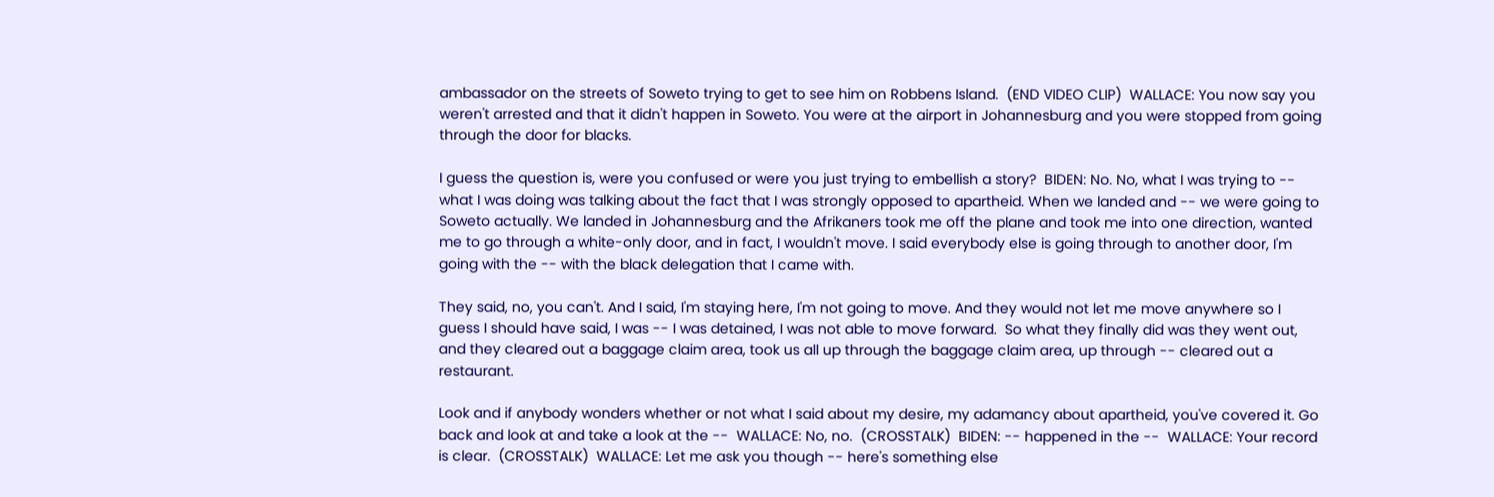ambassador on the streets of Soweto trying to get to see him on Robbens Island.  (END VIDEO CLIP)  WALLACE: You now say you weren't arrested and that it didn't happen in Soweto. You were at the airport in Johannesburg and you were stopped from going through the door for blacks.

I guess the question is, were you confused or were you just trying to embellish a story?  BIDEN: No. No, what I was trying to -- what I was doing was talking about the fact that I was strongly opposed to apartheid. When we landed and -- we were going to Soweto actually. We landed in Johannesburg and the Afrikaners took me off the plane and took me into one direction, wanted me to go through a white-only door, and in fact, I wouldn't move. I said everybody else is going through to another door, I'm going with the -- with the black delegation that I came with.

They said, no, you can't. And I said, I'm staying here, I'm not going to move. And they would not let me move anywhere so I guess I should have said, I was -- I was detained, I was not able to move forward.  So what they finally did was they went out, and they cleared out a baggage claim area, took us all up through the baggage claim area, up through -- cleared out a restaurant.

Look and if anybody wonders whether or not what I said about my desire, my adamancy about apartheid, you've covered it. Go back and look at and take a look at the --  WALLACE: No, no.  (CROSSTALK)  BIDEN: -- happened in the --  WALLACE: Your record is clear.  (CROSSTALK)  WALLACE: Let me ask you though -- here's something else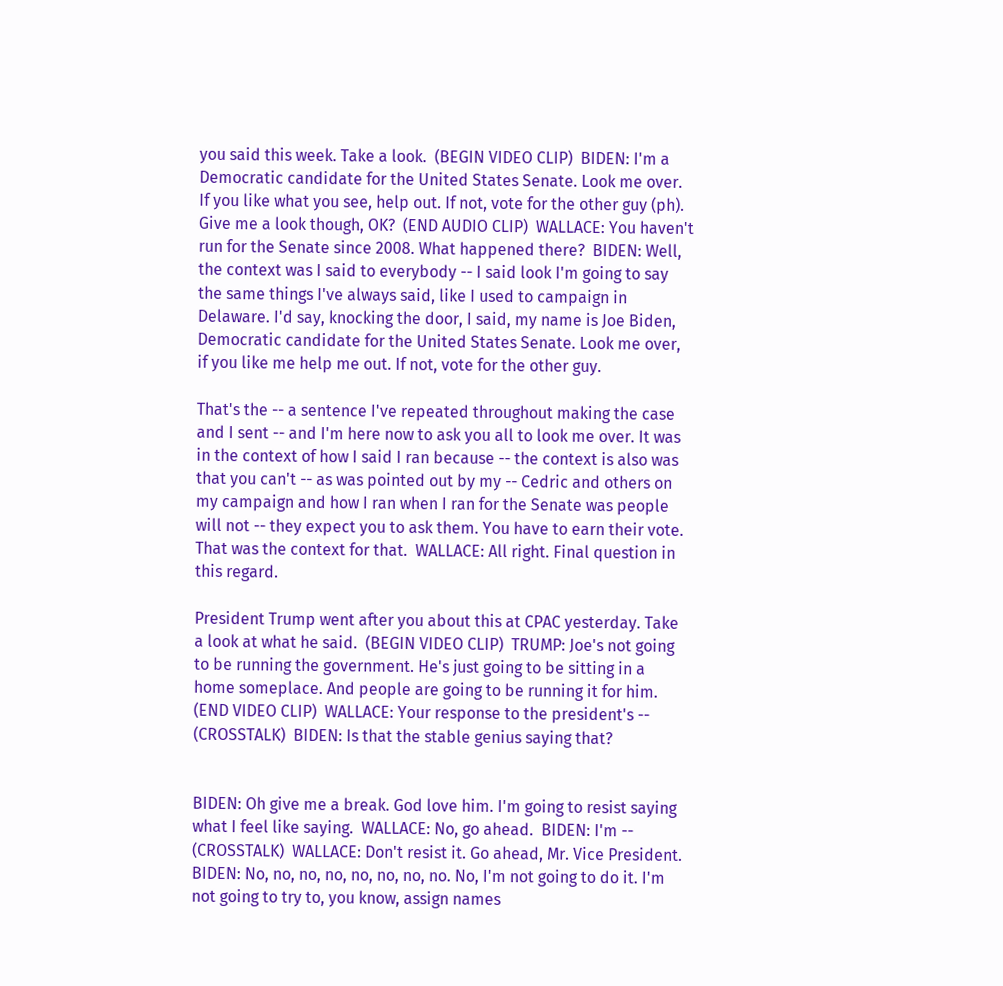you said this week. Take a look.  (BEGIN VIDEO CLIP)  BIDEN: I'm a Democratic candidate for the United States Senate. Look me over. If you like what you see, help out. If not, vote for the other guy (ph). Give me a look though, OK?  (END AUDIO CLIP)  WALLACE: You haven't run for the Senate since 2008. What happened there?  BIDEN: Well, the context was I said to everybody -- I said look I'm going to say the same things I've always said, like I used to campaign in Delaware. I'd say, knocking the door, I said, my name is Joe Biden, Democratic candidate for the United States Senate. Look me over, if you like me help me out. If not, vote for the other guy.

That's the -- a sentence I've repeated throughout making the case and I sent -- and I'm here now to ask you all to look me over. It was in the context of how I said I ran because -- the context is also was that you can't -- as was pointed out by my -- Cedric and others on my campaign and how I ran when I ran for the Senate was people will not -- they expect you to ask them. You have to earn their vote. That was the context for that.  WALLACE: All right. Final question in this regard.

President Trump went after you about this at CPAC yesterday. Take a look at what he said.  (BEGIN VIDEO CLIP)  TRUMP: Joe's not going to be running the government. He's just going to be sitting in a home someplace. And people are going to be running it for him.  (END VIDEO CLIP)  WALLACE: Your response to the president's --  (CROSSTALK)  BIDEN: Is that the stable genius saying that?


BIDEN: Oh give me a break. God love him. I'm going to resist saying what I feel like saying.  WALLACE: No, go ahead.  BIDEN: I'm --  (CROSSTALK)  WALLACE: Don't resist it. Go ahead, Mr. Vice President.  BIDEN: No, no, no, no, no, no, no, no. No, I'm not going to do it. I'm not going to try to, you know, assign names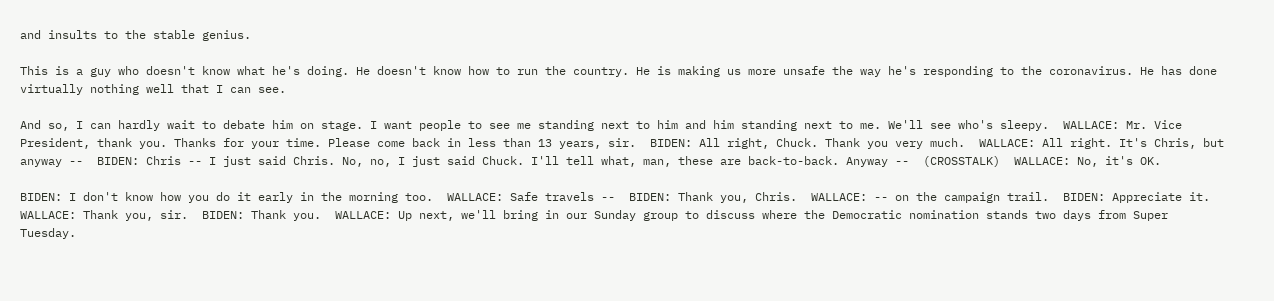and insults to the stable genius.

This is a guy who doesn't know what he's doing. He doesn't know how to run the country. He is making us more unsafe the way he's responding to the coronavirus. He has done virtually nothing well that I can see.

And so, I can hardly wait to debate him on stage. I want people to see me standing next to him and him standing next to me. We'll see who's sleepy.  WALLACE: Mr. Vice President, thank you. Thanks for your time. Please come back in less than 13 years, sir.  BIDEN: All right, Chuck. Thank you very much.  WALLACE: All right. It's Chris, but anyway --  BIDEN: Chris -- I just said Chris. No, no, I just said Chuck. I'll tell what, man, these are back-to-back. Anyway --  (CROSSTALK)  WALLACE: No, it's OK.

BIDEN: I don't know how you do it early in the morning too.  WALLACE: Safe travels --  BIDEN: Thank you, Chris.  WALLACE: -- on the campaign trail.  BIDEN: Appreciate it.  WALLACE: Thank you, sir.  BIDEN: Thank you.  WALLACE: Up next, we'll bring in our Sunday group to discuss where the Democratic nomination stands two days from Super Tuesday.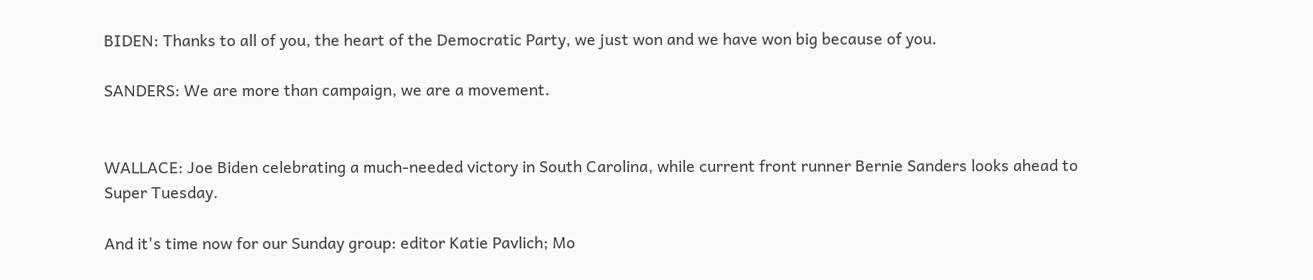BIDEN: Thanks to all of you, the heart of the Democratic Party, we just won and we have won big because of you.

SANDERS: We are more than campaign, we are a movement.


WALLACE: Joe Biden celebrating a much-needed victory in South Carolina, while current front runner Bernie Sanders looks ahead to Super Tuesday.

And it's time now for our Sunday group: editor Katie Pavlich; Mo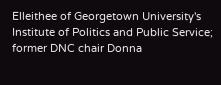Elleithee of Georgetown University's Institute of Politics and Public Service; former DNC chair Donna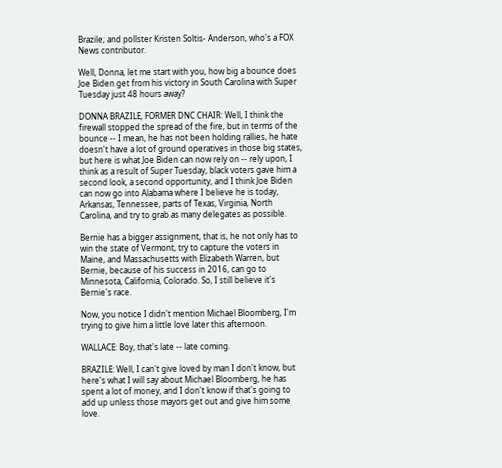Brazile; and pollster Kristen Soltis- Anderson, who's a FOX News contributor.

Well, Donna, let me start with you, how big a bounce does Joe Biden get from his victory in South Carolina with Super Tuesday just 48 hours away?

DONNA BRAZILE, FORMER DNC CHAIR: Well, I think the firewall stopped the spread of the fire, but in terms of the bounce -- I mean, he has not been holding rallies, he hate doesn't have a lot of ground operatives in those big states, but here is what Joe Biden can now rely on -- rely upon, I think as a result of Super Tuesday, black voters gave him a second look, a second opportunity, and I think Joe Biden can now go into Alabama where I believe he is today, Arkansas, Tennessee, parts of Texas, Virginia, North Carolina, and try to grab as many delegates as possible.

Bernie has a bigger assignment, that is, he not only has to win the state of Vermont, try to capture the voters in Maine, and Massachusetts with Elizabeth Warren, but Bernie, because of his success in 2016, can go to Minnesota, California, Colorado. So, I still believe it's Bernie's race.

Now, you notice I didn't mention Michael Bloomberg, I'm trying to give him a little love later this afternoon.

WALLACE: Boy, that's late -- late coming.

BRAZILE: Well, I can't give loved by man I don't know, but here's what I will say about Michael Bloomberg, he has spent a lot of money, and I don't know if that's going to add up unless those mayors get out and give him some love.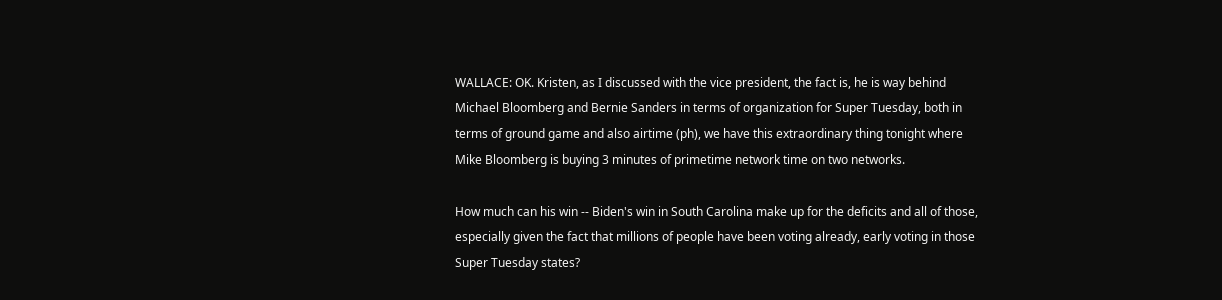WALLACE: OK. Kristen, as I discussed with the vice president, the fact is, he is way behind Michael Bloomberg and Bernie Sanders in terms of organization for Super Tuesday, both in terms of ground game and also airtime (ph), we have this extraordinary thing tonight where Mike Bloomberg is buying 3 minutes of primetime network time on two networks.

How much can his win -- Biden's win in South Carolina make up for the deficits and all of those, especially given the fact that millions of people have been voting already, early voting in those Super Tuesday states?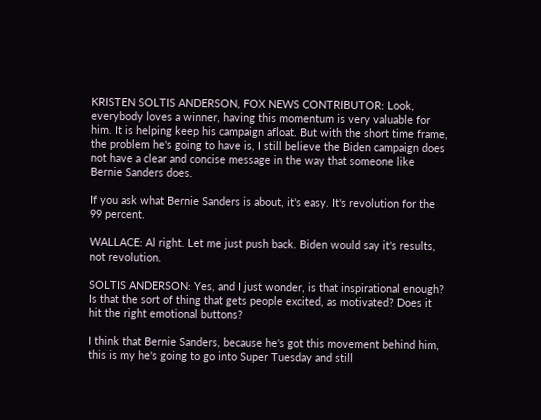KRISTEN SOLTIS ANDERSON, FOX NEWS CONTRIBUTOR: Look, everybody loves a winner, having this momentum is very valuable for him. It is helping keep his campaign afloat. But with the short time frame, the problem he's going to have is, I still believe the Biden campaign does not have a clear and concise message in the way that someone like Bernie Sanders does.

If you ask what Bernie Sanders is about, it's easy. It's revolution for the 99 percent.

WALLACE: Al right. Let me just push back. Biden would say it's results, not revolution.

SOLTIS ANDERSON: Yes, and I just wonder, is that inspirational enough? Is that the sort of thing that gets people excited, as motivated? Does it hit the right emotional buttons?

I think that Bernie Sanders, because he's got this movement behind him, this is my he's going to go into Super Tuesday and still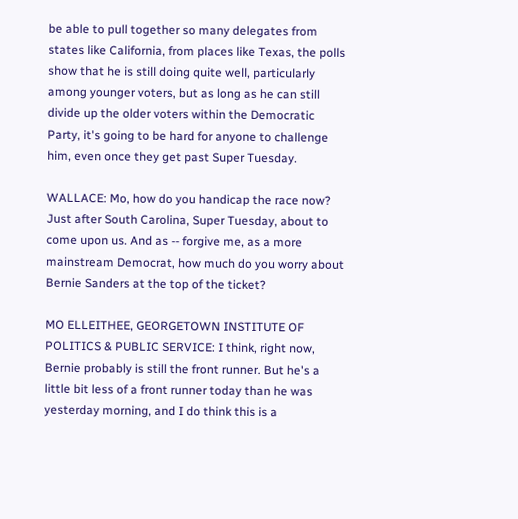be able to pull together so many delegates from states like California, from places like Texas, the polls show that he is still doing quite well, particularly among younger voters, but as long as he can still divide up the older voters within the Democratic Party, it's going to be hard for anyone to challenge him, even once they get past Super Tuesday.

WALLACE: Mo, how do you handicap the race now? Just after South Carolina, Super Tuesday, about to come upon us. And as -- forgive me, as a more mainstream Democrat, how much do you worry about Bernie Sanders at the top of the ticket?

MO ELLEITHEE, GEORGETOWN INSTITUTE OF POLITICS & PUBLIC SERVICE: I think, right now, Bernie probably is still the front runner. But he's a little bit less of a front runner today than he was yesterday morning, and I do think this is a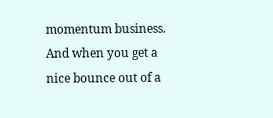momentum business. And when you get a nice bounce out of a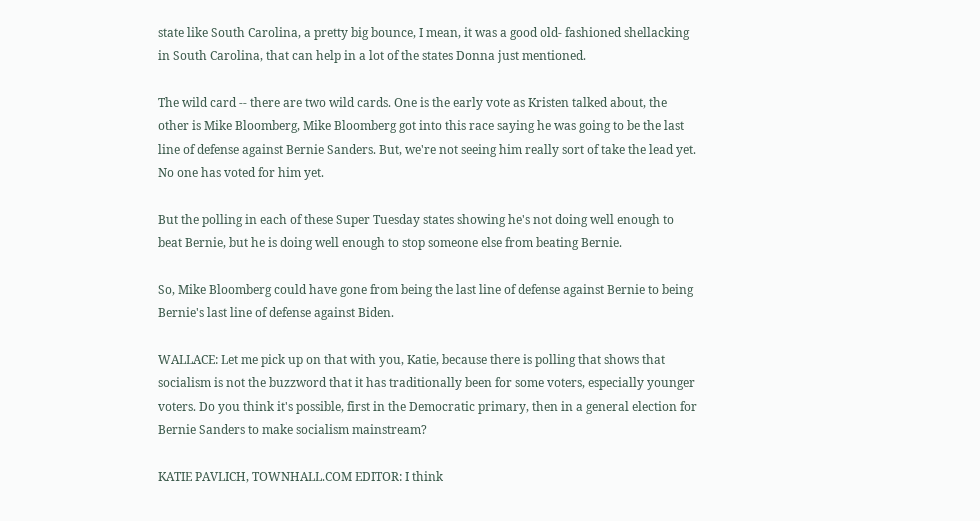state like South Carolina, a pretty big bounce, I mean, it was a good old- fashioned shellacking in South Carolina, that can help in a lot of the states Donna just mentioned.

The wild card -- there are two wild cards. One is the early vote as Kristen talked about, the other is Mike Bloomberg, Mike Bloomberg got into this race saying he was going to be the last line of defense against Bernie Sanders. But, we're not seeing him really sort of take the lead yet. No one has voted for him yet.

But the polling in each of these Super Tuesday states showing he's not doing well enough to beat Bernie, but he is doing well enough to stop someone else from beating Bernie.

So, Mike Bloomberg could have gone from being the last line of defense against Bernie to being Bernie's last line of defense against Biden.

WALLACE: Let me pick up on that with you, Katie, because there is polling that shows that socialism is not the buzzword that it has traditionally been for some voters, especially younger voters. Do you think it's possible, first in the Democratic primary, then in a general election for Bernie Sanders to make socialism mainstream?

KATIE PAVLICH, TOWNHALL.COM EDITOR: I think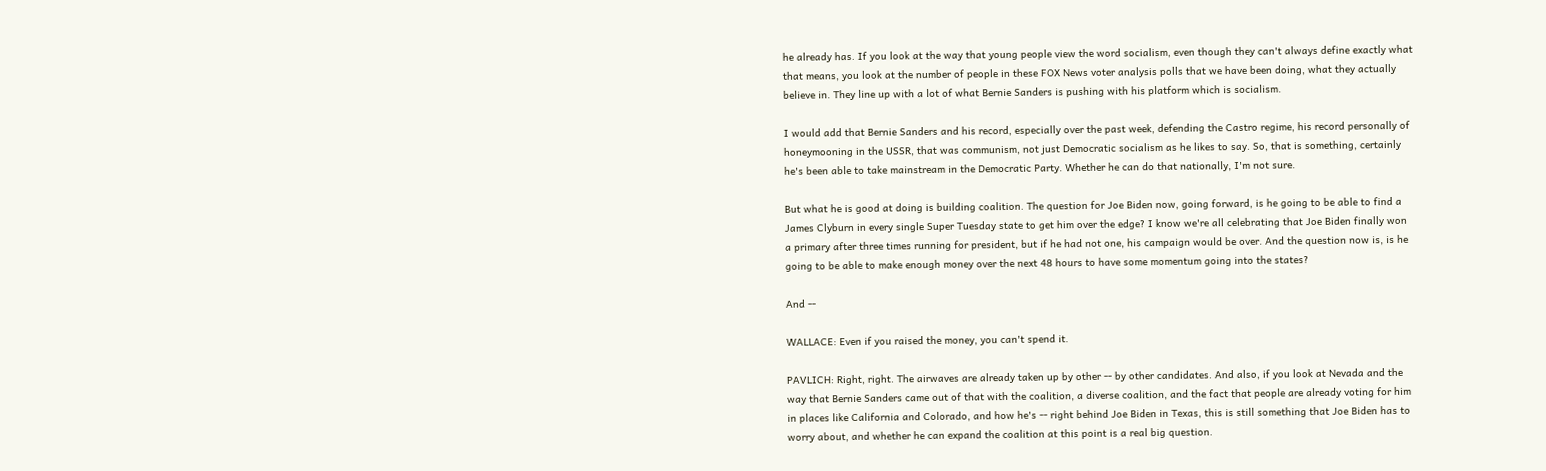he already has. If you look at the way that young people view the word socialism, even though they can't always define exactly what that means, you look at the number of people in these FOX News voter analysis polls that we have been doing, what they actually believe in. They line up with a lot of what Bernie Sanders is pushing with his platform which is socialism.

I would add that Bernie Sanders and his record, especially over the past week, defending the Castro regime, his record personally of honeymooning in the USSR, that was communism, not just Democratic socialism as he likes to say. So, that is something, certainly he's been able to take mainstream in the Democratic Party. Whether he can do that nationally, I'm not sure.

But what he is good at doing is building coalition. The question for Joe Biden now, going forward, is he going to be able to find a James Clyburn in every single Super Tuesday state to get him over the edge? I know we're all celebrating that Joe Biden finally won a primary after three times running for president, but if he had not one, his campaign would be over. And the question now is, is he going to be able to make enough money over the next 48 hours to have some momentum going into the states?

And --

WALLACE: Even if you raised the money, you can't spend it.

PAVLICH: Right, right. The airwaves are already taken up by other -- by other candidates. And also, if you look at Nevada and the way that Bernie Sanders came out of that with the coalition, a diverse coalition, and the fact that people are already voting for him in places like California and Colorado, and how he's -- right behind Joe Biden in Texas, this is still something that Joe Biden has to worry about, and whether he can expand the coalition at this point is a real big question.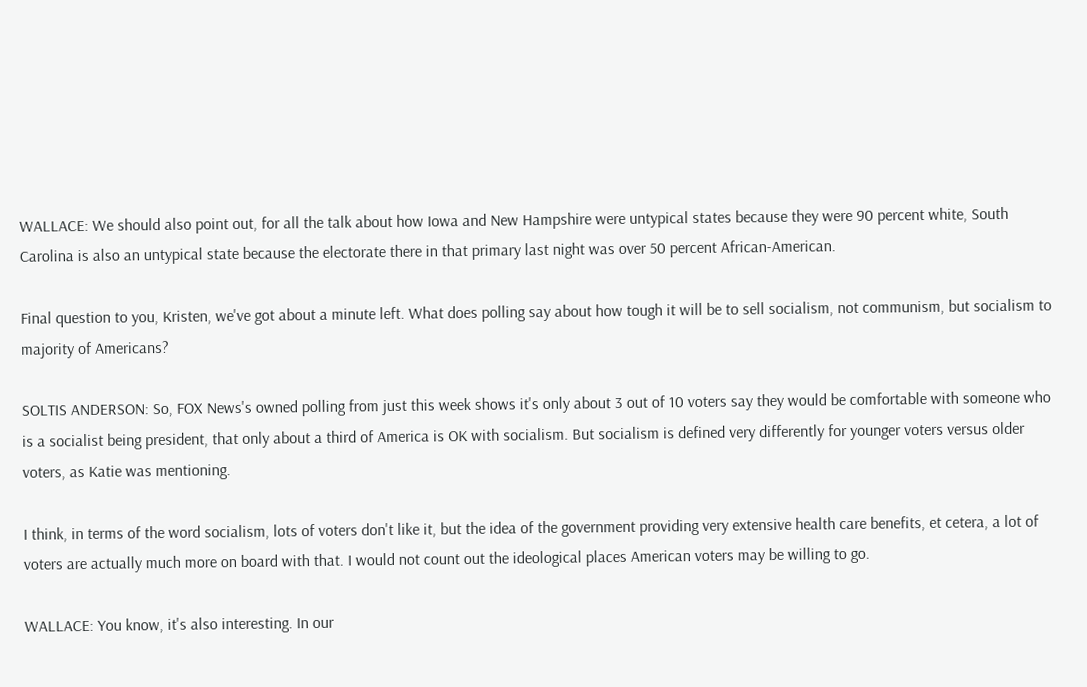WALLACE: We should also point out, for all the talk about how Iowa and New Hampshire were untypical states because they were 90 percent white, South Carolina is also an untypical state because the electorate there in that primary last night was over 50 percent African-American.

Final question to you, Kristen, we've got about a minute left. What does polling say about how tough it will be to sell socialism, not communism, but socialism to majority of Americans?

SOLTIS ANDERSON: So, FOX News's owned polling from just this week shows it's only about 3 out of 10 voters say they would be comfortable with someone who is a socialist being president, that only about a third of America is OK with socialism. But socialism is defined very differently for younger voters versus older voters, as Katie was mentioning.

I think, in terms of the word socialism, lots of voters don't like it, but the idea of the government providing very extensive health care benefits, et cetera, a lot of voters are actually much more on board with that. I would not count out the ideological places American voters may be willing to go.

WALLACE: You know, it's also interesting. In our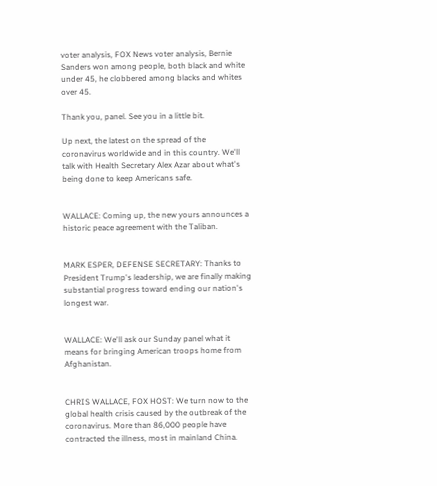voter analysis, FOX News voter analysis, Bernie Sanders won among people, both black and white under 45, he clobbered among blacks and whites over 45.

Thank you, panel. See you in a little bit.

Up next, the latest on the spread of the coronavirus worldwide and in this country. We'll talk with Health Secretary Alex Azar about what's being done to keep Americans safe.


WALLACE: Coming up, the new yours announces a historic peace agreement with the Taliban.


MARK ESPER, DEFENSE SECRETARY: Thanks to President Trump's leadership, we are finally making substantial progress toward ending our nation's longest war.


WALLACE: We'll ask our Sunday panel what it means for bringing American troops home from Afghanistan.


CHRIS WALLACE, FOX HOST: We turn now to the global health crisis caused by the outbreak of the coronavirus. More than 86,000 people have contracted the illness, most in mainland China.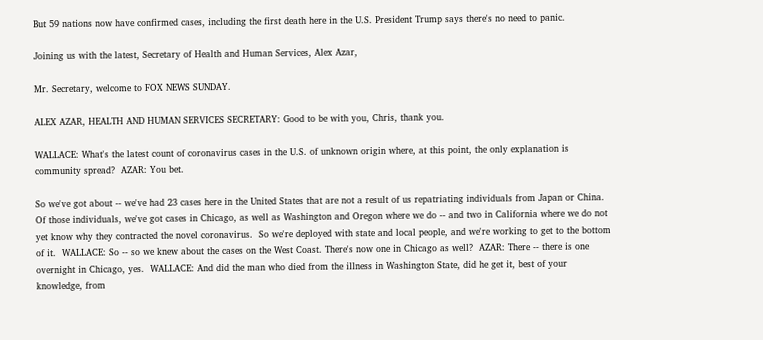But 59 nations now have confirmed cases, including the first death here in the U.S. President Trump says there's no need to panic.

Joining us with the latest, Secretary of Health and Human Services, Alex Azar,

Mr. Secretary, welcome to FOX NEWS SUNDAY.

ALEX AZAR, HEALTH AND HUMAN SERVICES SECRETARY: Good to be with you, Chris, thank you.

WALLACE: What's the latest count of coronavirus cases in the U.S. of unknown origin where, at this point, the only explanation is community spread?  AZAR: You bet.

So we've got about -- we've had 23 cases here in the United States that are not a result of us repatriating individuals from Japan or China. Of those individuals, we've got cases in Chicago, as well as Washington and Oregon where we do -- and two in California where we do not yet know why they contracted the novel coronavirus.  So we're deployed with state and local people, and we're working to get to the bottom of it.  WALLACE: So -- so we knew about the cases on the West Coast. There's now one in Chicago as well?  AZAR: There -- there is one overnight in Chicago, yes.  WALLACE: And did the man who died from the illness in Washington State, did he get it, best of your knowledge, from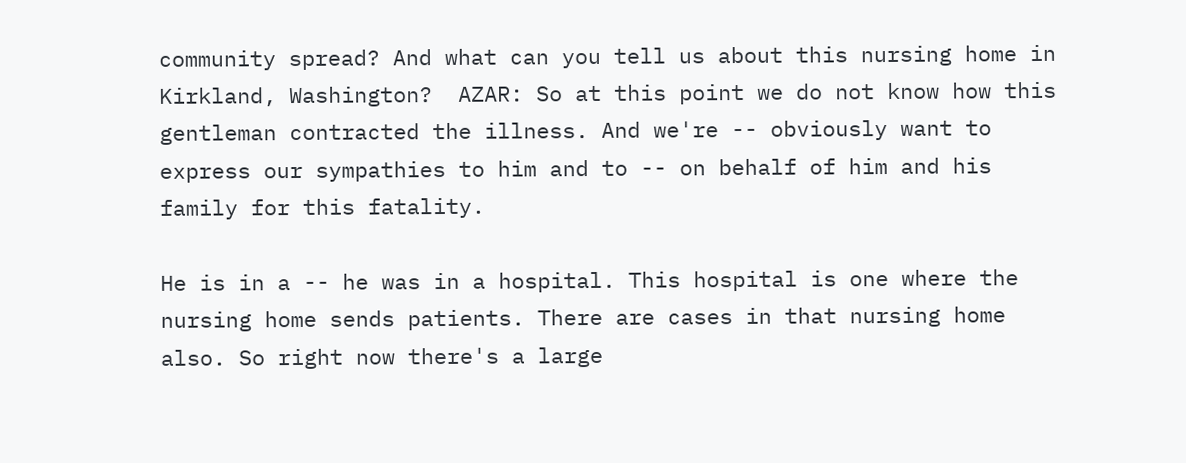community spread? And what can you tell us about this nursing home in Kirkland, Washington?  AZAR: So at this point we do not know how this gentleman contracted the illness. And we're -- obviously want to express our sympathies to him and to -- on behalf of him and his family for this fatality.

He is in a -- he was in a hospital. This hospital is one where the nursing home sends patients. There are cases in that nursing home also. So right now there's a large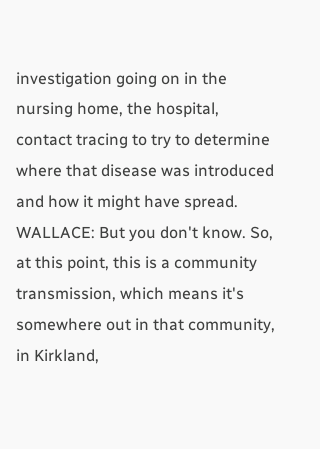investigation going on in the nursing home, the hospital, contact tracing to try to determine where that disease was introduced and how it might have spread.  WALLACE: But you don't know. So, at this point, this is a community transmission, which means it's somewhere out in that community, in Kirkland,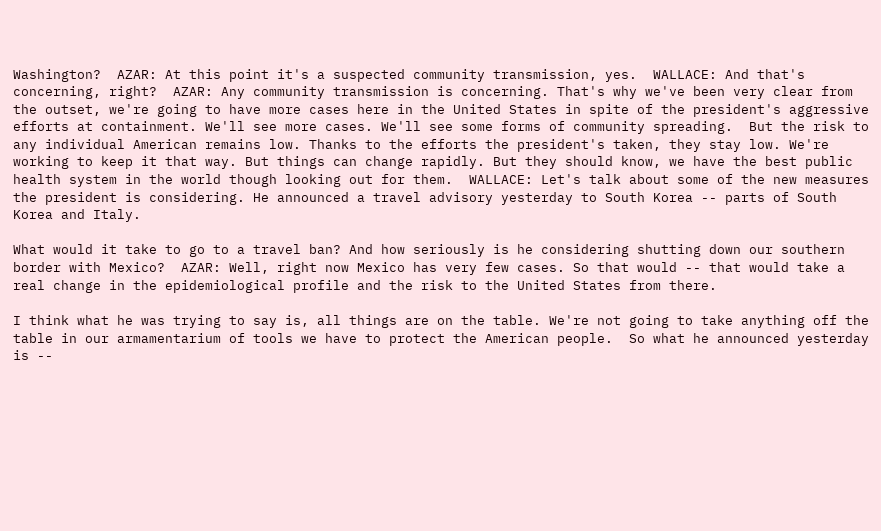Washington?  AZAR: At this point it's a suspected community transmission, yes.  WALLACE: And that's concerning, right?  AZAR: Any community transmission is concerning. That's why we've been very clear from the outset, we're going to have more cases here in the United States in spite of the president's aggressive efforts at containment. We'll see more cases. We'll see some forms of community spreading.  But the risk to any individual American remains low. Thanks to the efforts the president's taken, they stay low. We're working to keep it that way. But things can change rapidly. But they should know, we have the best public health system in the world though looking out for them.  WALLACE: Let's talk about some of the new measures the president is considering. He announced a travel advisory yesterday to South Korea -- parts of South Korea and Italy.

What would it take to go to a travel ban? And how seriously is he considering shutting down our southern border with Mexico?  AZAR: Well, right now Mexico has very few cases. So that would -- that would take a real change in the epidemiological profile and the risk to the United States from there.

I think what he was trying to say is, all things are on the table. We're not going to take anything off the table in our armamentarium of tools we have to protect the American people.  So what he announced yesterday is --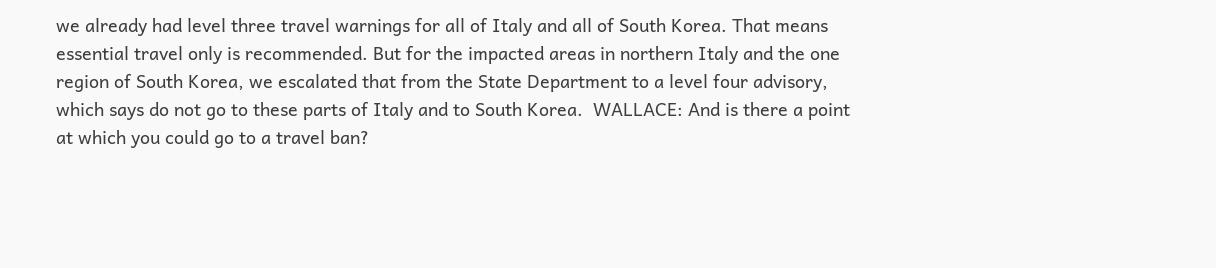we already had level three travel warnings for all of Italy and all of South Korea. That means essential travel only is recommended. But for the impacted areas in northern Italy and the one region of South Korea, we escalated that from the State Department to a level four advisory, which says do not go to these parts of Italy and to South Korea.  WALLACE: And is there a point at which you could go to a travel ban?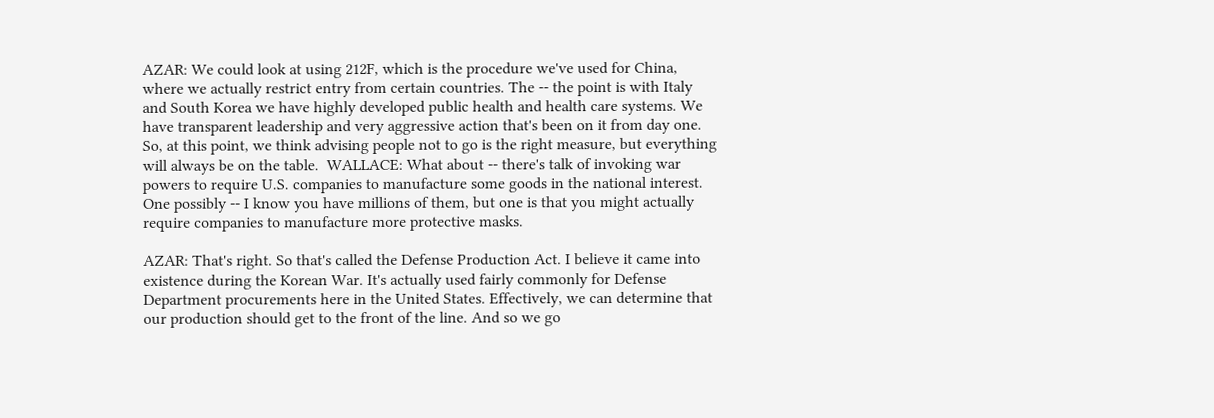AZAR: We could look at using 212F, which is the procedure we've used for China, where we actually restrict entry from certain countries. The -- the point is with Italy and South Korea we have highly developed public health and health care systems. We have transparent leadership and very aggressive action that's been on it from day one. So, at this point, we think advising people not to go is the right measure, but everything will always be on the table.  WALLACE: What about -- there's talk of invoking war powers to require U.S. companies to manufacture some goods in the national interest. One possibly -- I know you have millions of them, but one is that you might actually require companies to manufacture more protective masks.

AZAR: That's right. So that's called the Defense Production Act. I believe it came into existence during the Korean War. It's actually used fairly commonly for Defense Department procurements here in the United States. Effectively, we can determine that our production should get to the front of the line. And so we go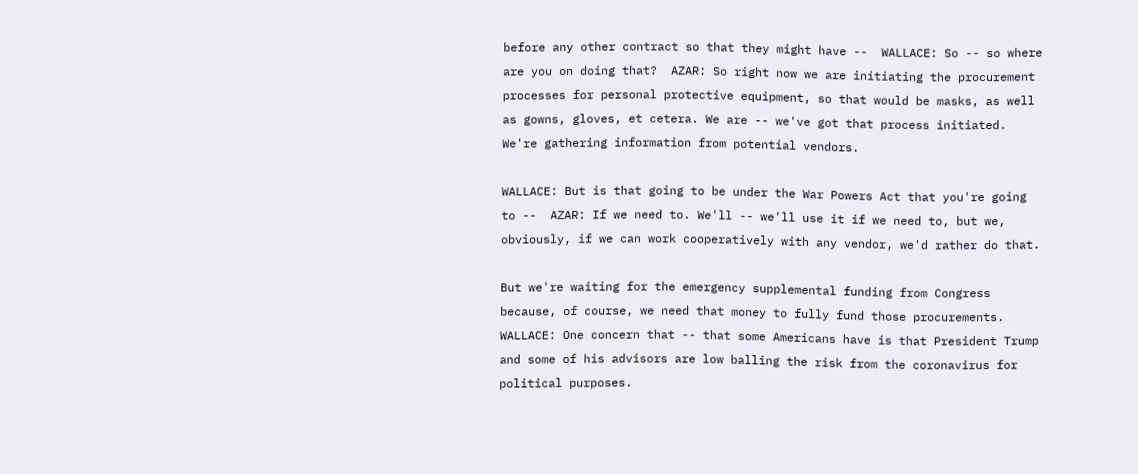before any other contract so that they might have --  WALLACE: So -- so where are you on doing that?  AZAR: So right now we are initiating the procurement processes for personal protective equipment, so that would be masks, as well as gowns, gloves, et cetera. We are -- we've got that process initiated. We're gathering information from potential vendors.

WALLACE: But is that going to be under the War Powers Act that you're going to --  AZAR: If we need to. We'll -- we'll use it if we need to, but we, obviously, if we can work cooperatively with any vendor, we'd rather do that.

But we're waiting for the emergency supplemental funding from Congress because, of course, we need that money to fully fund those procurements.  WALLACE: One concern that -- that some Americans have is that President Trump and some of his advisors are low balling the risk from the coronavirus for political purposes.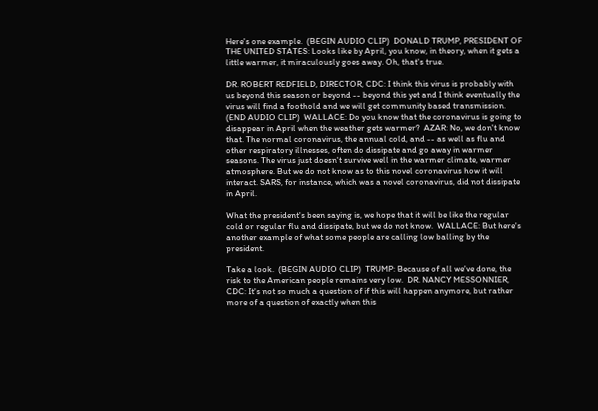Here's one example.  (BEGIN AUDIO CLIP)  DONALD TRUMP, PRESIDENT OF THE UNITED STATES: Looks like by April, you know, in theory, when it gets a little warmer, it miraculously goes away. Oh, that's true.

DR. ROBERT REDFIELD, DIRECTOR, CDC: I think this virus is probably with us beyond this season or beyond -- beyond this yet and I think eventually the virus will find a foothold and we will get community based transmission.  (END AUDIO CLIP)  WALLACE: Do you know that the coronavirus is going to disappear in April when the weather gets warmer?  AZAR: No, we don't know that. The normal coronavirus, the annual cold, and -- as well as flu and other respiratory illnesses, often do dissipate and go away in warmer seasons. The virus just doesn't survive well in the warmer climate, warmer atmosphere. But we do not know as to this novel coronavirus how it will interact. SARS, for instance, which was a novel coronavirus, did not dissipate in April.

What the president's been saying is, we hope that it will be like the regular cold or regular flu and dissipate, but we do not know.  WALLACE: But here's another example of what some people are calling low balling by the president.

Take a look.  (BEGIN AUDIO CLIP)  TRUMP: Because of all we've done, the risk to the American people remains very low.  DR. NANCY MESSONNIER, CDC: It's not so much a question of if this will happen anymore, but rather more of a question of exactly when this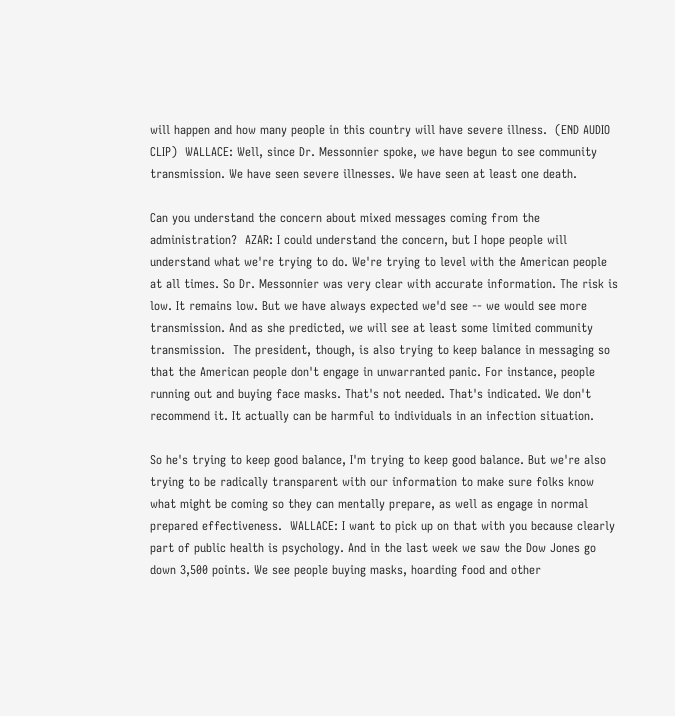will happen and how many people in this country will have severe illness.  (END AUDIO CLIP)  WALLACE: Well, since Dr. Messonnier spoke, we have begun to see community transmission. We have seen severe illnesses. We have seen at least one death.

Can you understand the concern about mixed messages coming from the administration?  AZAR: I could understand the concern, but I hope people will understand what we're trying to do. We're trying to level with the American people at all times. So Dr. Messonnier was very clear with accurate information. The risk is low. It remains low. But we have always expected we'd see -- we would see more transmission. And as she predicted, we will see at least some limited community transmission.  The president, though, is also trying to keep balance in messaging so that the American people don't engage in unwarranted panic. For instance, people running out and buying face masks. That's not needed. That's indicated. We don't recommend it. It actually can be harmful to individuals in an infection situation.

So he's trying to keep good balance, I'm trying to keep good balance. But we're also trying to be radically transparent with our information to make sure folks know what might be coming so they can mentally prepare, as well as engage in normal prepared effectiveness.  WALLACE: I want to pick up on that with you because clearly part of public health is psychology. And in the last week we saw the Dow Jones go down 3,500 points. We see people buying masks, hoarding food and other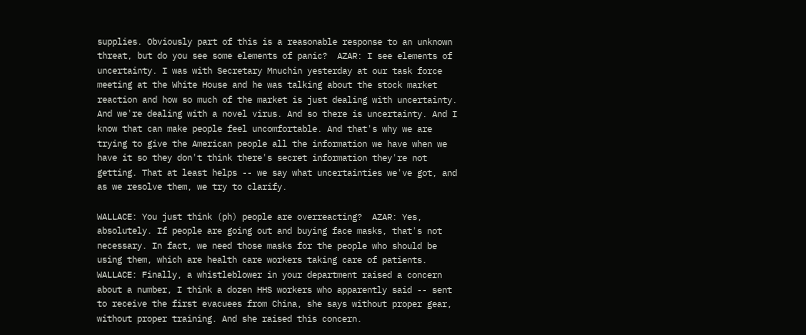supplies. Obviously part of this is a reasonable response to an unknown threat, but do you see some elements of panic?  AZAR: I see elements of uncertainty. I was with Secretary Mnuchin yesterday at our task force meeting at the White House and he was talking about the stock market reaction and how so much of the market is just dealing with uncertainty. And we're dealing with a novel virus. And so there is uncertainty. And I know that can make people feel uncomfortable. And that's why we are trying to give the American people all the information we have when we have it so they don't think there's secret information they're not getting. That at least helps -- we say what uncertainties we've got, and as we resolve them, we try to clarify.

WALLACE: You just think (ph) people are overreacting?  AZAR: Yes, absolutely. If people are going out and buying face masks, that's not necessary. In fact, we need those masks for the people who should be using them, which are health care workers taking care of patients.  WALLACE: Finally, a whistleblower in your department raised a concern about a number, I think a dozen HHS workers who apparently said -- sent to receive the first evacuees from China, she says without proper gear, without proper training. And she raised this concern.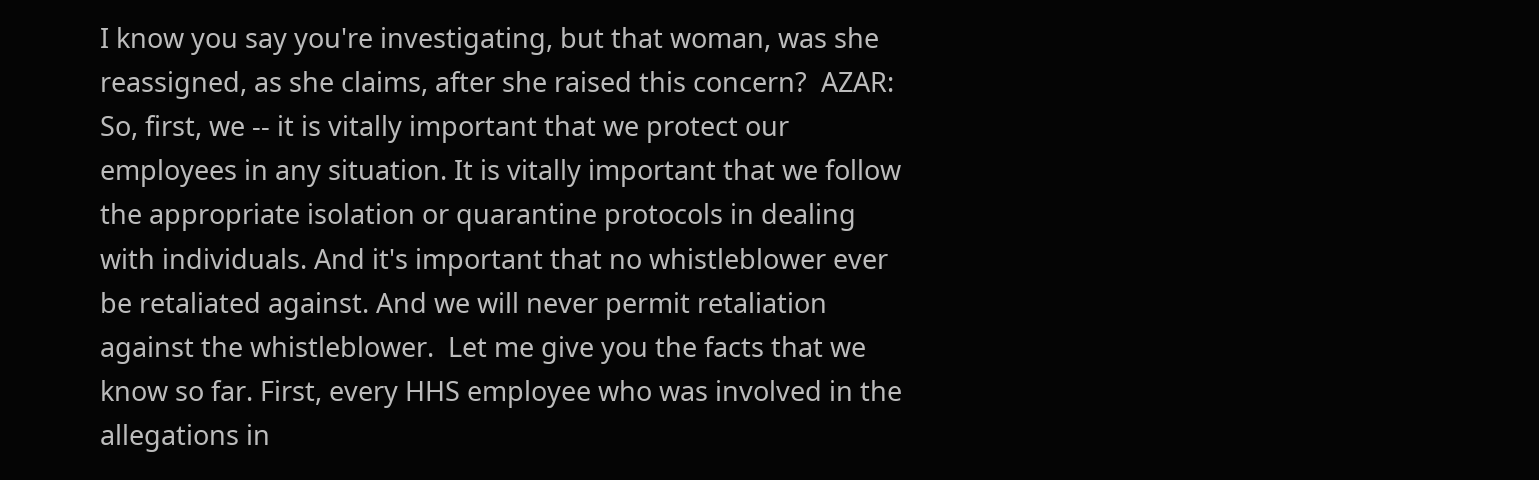I know you say you're investigating, but that woman, was she reassigned, as she claims, after she raised this concern?  AZAR: So, first, we -- it is vitally important that we protect our employees in any situation. It is vitally important that we follow the appropriate isolation or quarantine protocols in dealing with individuals. And it's important that no whistleblower ever be retaliated against. And we will never permit retaliation against the whistleblower.  Let me give you the facts that we know so far. First, every HHS employee who was involved in the allegations in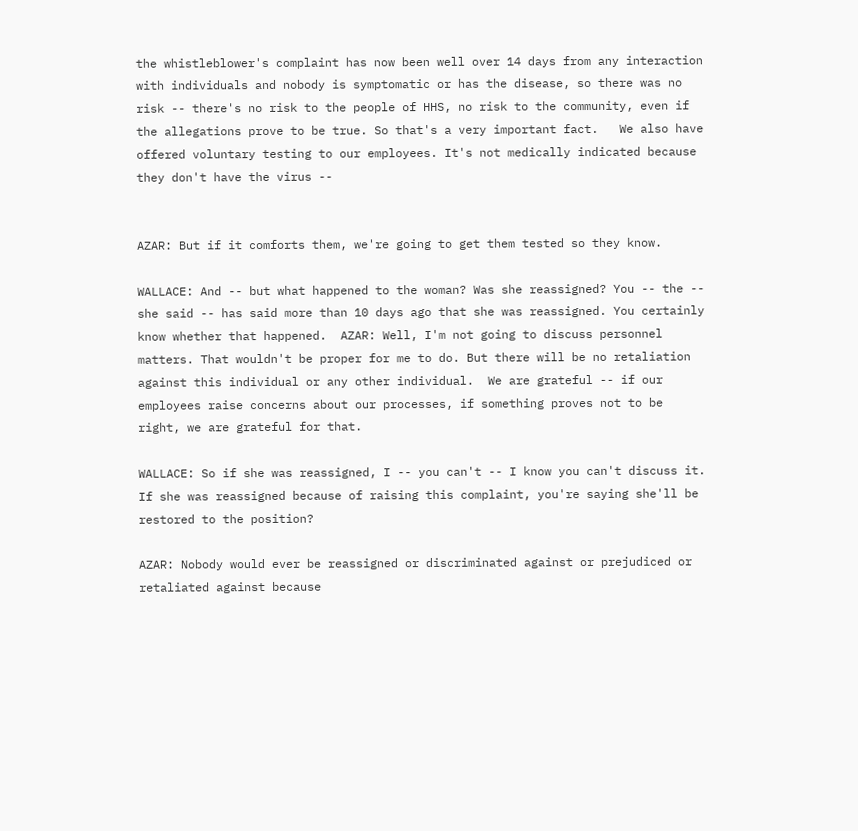the whistleblower's complaint has now been well over 14 days from any interaction with individuals and nobody is symptomatic or has the disease, so there was no risk -- there's no risk to the people of HHS, no risk to the community, even if the allegations prove to be true. So that's a very important fact.   We also have offered voluntary testing to our employees. It's not medically indicated because they don't have the virus --


AZAR: But if it comforts them, we're going to get them tested so they know.

WALLACE: And -- but what happened to the woman? Was she reassigned? You -- the -- she said -- has said more than 10 days ago that she was reassigned. You certainly know whether that happened.  AZAR: Well, I'm not going to discuss personnel matters. That wouldn't be proper for me to do. But there will be no retaliation against this individual or any other individual.  We are grateful -- if our employees raise concerns about our processes, if something proves not to be right, we are grateful for that.

WALLACE: So if she was reassigned, I -- you can't -- I know you can't discuss it. If she was reassigned because of raising this complaint, you're saying she'll be restored to the position?

AZAR: Nobody would ever be reassigned or discriminated against or prejudiced or retaliated against because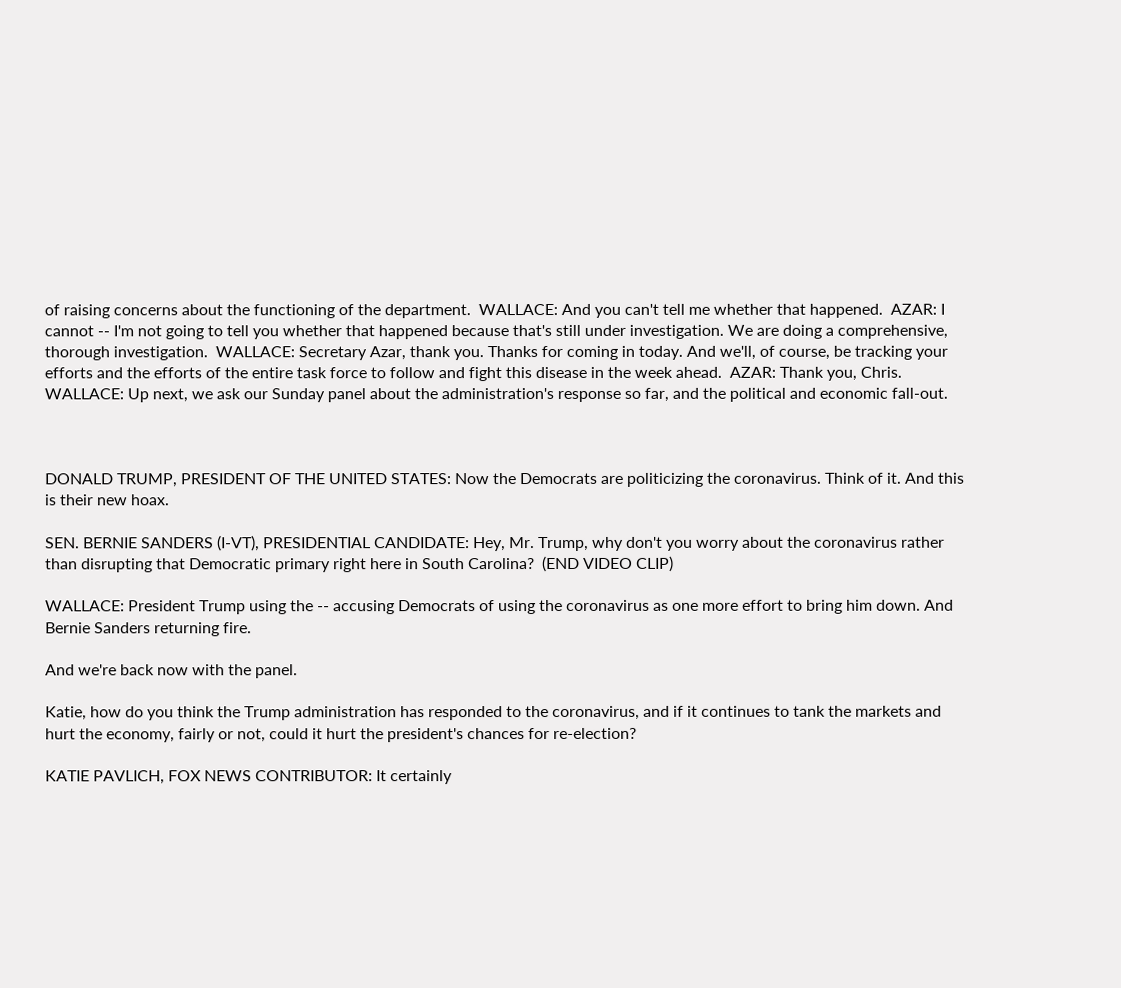of raising concerns about the functioning of the department.  WALLACE: And you can't tell me whether that happened.  AZAR: I cannot -- I'm not going to tell you whether that happened because that's still under investigation. We are doing a comprehensive, thorough investigation.  WALLACE: Secretary Azar, thank you. Thanks for coming in today. And we'll, of course, be tracking your efforts and the efforts of the entire task force to follow and fight this disease in the week ahead.  AZAR: Thank you, Chris.  WALLACE: Up next, we ask our Sunday panel about the administration's response so far, and the political and economic fall-out.



DONALD TRUMP, PRESIDENT OF THE UNITED STATES: Now the Democrats are politicizing the coronavirus. Think of it. And this is their new hoax.

SEN. BERNIE SANDERS (I-VT), PRESIDENTIAL CANDIDATE: Hey, Mr. Trump, why don't you worry about the coronavirus rather than disrupting that Democratic primary right here in South Carolina?  (END VIDEO CLIP)

WALLACE: President Trump using the -- accusing Democrats of using the coronavirus as one more effort to bring him down. And Bernie Sanders returning fire.

And we're back now with the panel.

Katie, how do you think the Trump administration has responded to the coronavirus, and if it continues to tank the markets and hurt the economy, fairly or not, could it hurt the president's chances for re-election?

KATIE PAVLICH, FOX NEWS CONTRIBUTOR: It certainly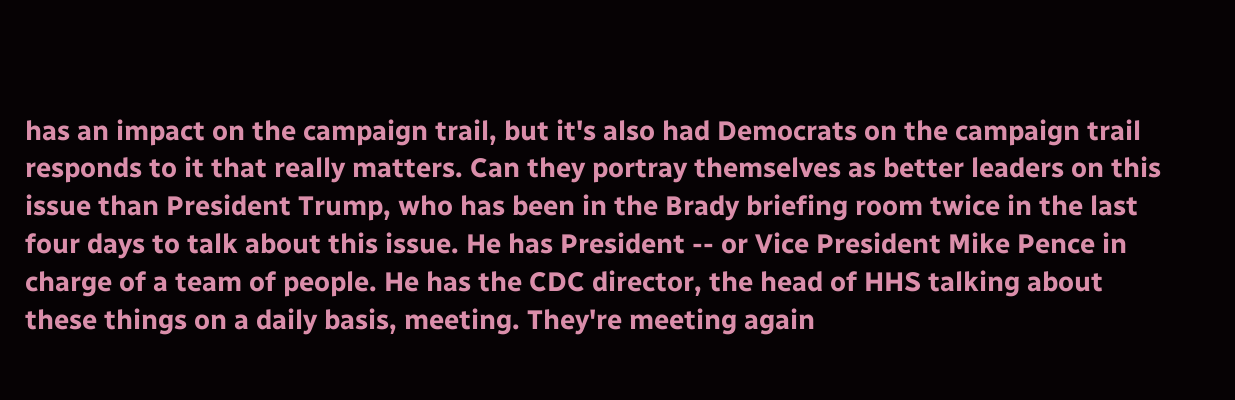has an impact on the campaign trail, but it's also had Democrats on the campaign trail responds to it that really matters. Can they portray themselves as better leaders on this issue than President Trump, who has been in the Brady briefing room twice in the last four days to talk about this issue. He has President -- or Vice President Mike Pence in charge of a team of people. He has the CDC director, the head of HHS talking about these things on a daily basis, meeting. They're meeting again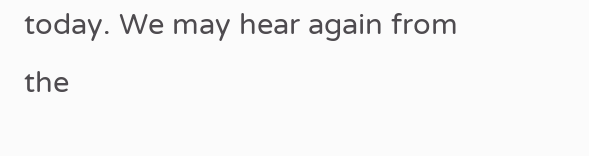today. We may hear again from the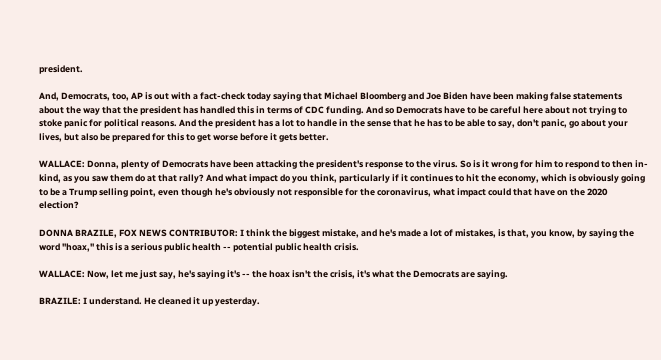president.

And, Democrats, too, AP is out with a fact-check today saying that Michael Bloomberg and Joe Biden have been making false statements about the way that the president has handled this in terms of CDC funding. And so Democrats have to be careful here about not trying to stoke panic for political reasons. And the president has a lot to handle in the sense that he has to be able to say, don't panic, go about your lives, but also be prepared for this to get worse before it gets better.

WALLACE: Donna, plenty of Democrats have been attacking the president's response to the virus. So is it wrong for him to respond to then in-kind, as you saw them do at that rally? And what impact do you think, particularly if it continues to hit the economy, which is obviously going to be a Trump selling point, even though he's obviously not responsible for the coronavirus, what impact could that have on the 2020 election?

DONNA BRAZILE, FOX NEWS CONTRIBUTOR: I think the biggest mistake, and he's made a lot of mistakes, is that, you know, by saying the word "hoax," this is a serious public health -- potential public health crisis.

WALLACE: Now, let me just say, he's saying it's -- the hoax isn't the crisis, it's what the Democrats are saying.

BRAZILE: I understand. He cleaned it up yesterday.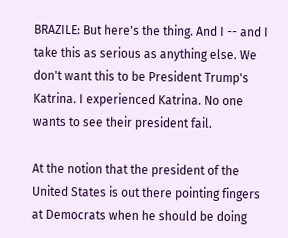BRAZILE: But here's the thing. And I -- and I take this as serious as anything else. We don't want this to be President Trump's Katrina. I experienced Katrina. No one wants to see their president fail.

At the notion that the president of the United States is out there pointing fingers at Democrats when he should be doing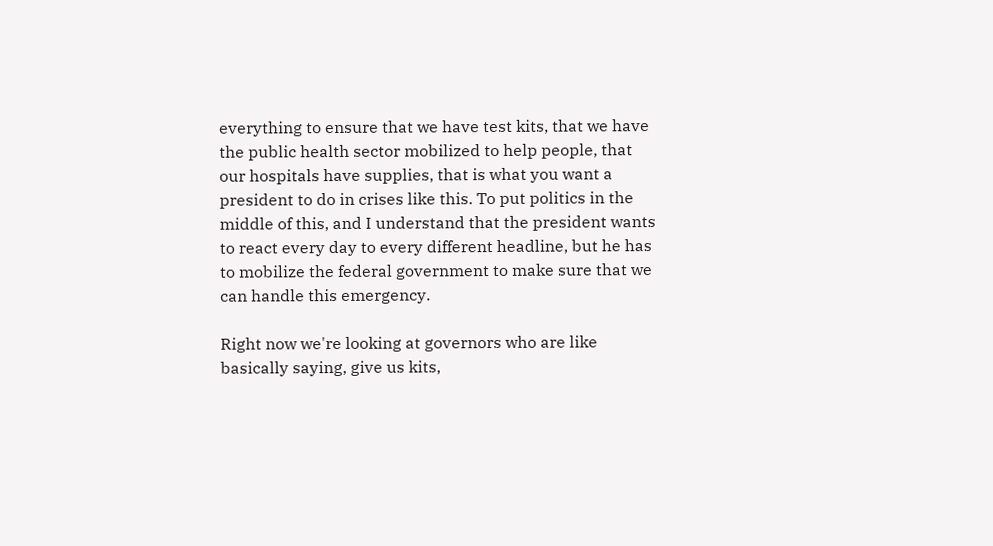everything to ensure that we have test kits, that we have the public health sector mobilized to help people, that our hospitals have supplies, that is what you want a president to do in crises like this. To put politics in the middle of this, and I understand that the president wants to react every day to every different headline, but he has to mobilize the federal government to make sure that we can handle this emergency.

Right now we're looking at governors who are like basically saying, give us kits,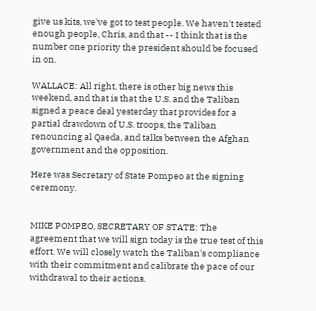give us kits, we've got to test people. We haven't tested enough people, Chris, and that -- I think that is the number one priority the president should be focused in on.

WALLACE: All right, there is other big news this weekend, and that is that the U.S. and the Taliban signed a peace deal yesterday that provides for a partial drawdown of U.S. troops, the Taliban renouncing al Qaeda, and talks between the Afghan government and the opposition.

Here was Secretary of State Pompeo at the signing ceremony.


MIKE POMPEO, SECRETARY OF STATE: The agreement that we will sign today is the true test of this effort. We will closely watch the Taliban's compliance with their commitment and calibrate the pace of our withdrawal to their actions.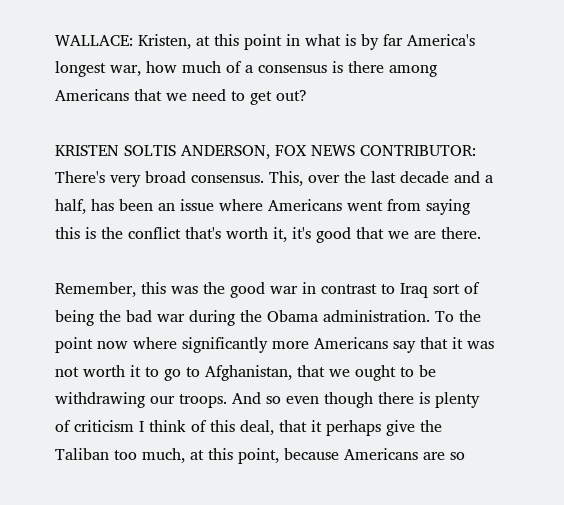WALLACE: Kristen, at this point in what is by far America's longest war, how much of a consensus is there among Americans that we need to get out?

KRISTEN SOLTIS ANDERSON, FOX NEWS CONTRIBUTOR: There's very broad consensus. This, over the last decade and a half, has been an issue where Americans went from saying this is the conflict that's worth it, it's good that we are there.

Remember, this was the good war in contrast to Iraq sort of being the bad war during the Obama administration. To the point now where significantly more Americans say that it was not worth it to go to Afghanistan, that we ought to be withdrawing our troops. And so even though there is plenty of criticism I think of this deal, that it perhaps give the Taliban too much, at this point, because Americans are so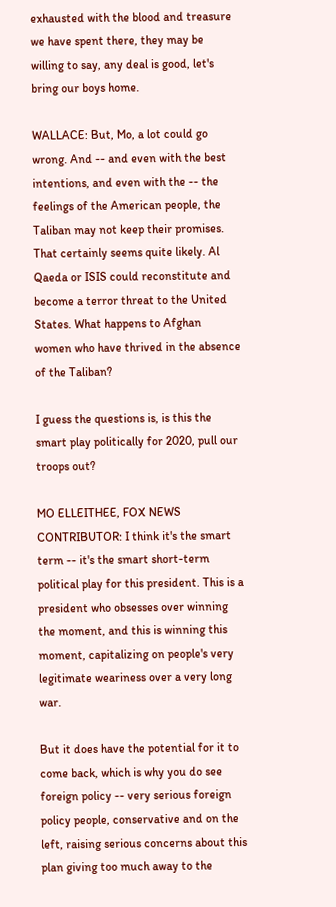exhausted with the blood and treasure we have spent there, they may be willing to say, any deal is good, let's bring our boys home.

WALLACE: But, Mo, a lot could go wrong. And -- and even with the best intentions, and even with the -- the feelings of the American people, the Taliban may not keep their promises. That certainly seems quite likely. Al Qaeda or ISIS could reconstitute and become a terror threat to the United States. What happens to Afghan women who have thrived in the absence of the Taliban?

I guess the questions is, is this the smart play politically for 2020, pull our troops out?

MO ELLEITHEE, FOX NEWS CONTRIBUTOR: I think it's the smart term -- it's the smart short-term political play for this president. This is a president who obsesses over winning the moment, and this is winning this moment, capitalizing on people's very legitimate weariness over a very long war.

But it does have the potential for it to come back, which is why you do see foreign policy -- very serious foreign policy people, conservative and on the left, raising serious concerns about this plan giving too much away to the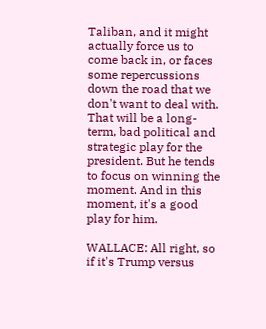Taliban, and it might actually force us to come back in, or faces some repercussions down the road that we don't want to deal with. That will be a long-term, bad political and strategic play for the president. But he tends to focus on winning the moment. And in this moment, it's a good play for him.

WALLACE: All right, so if it's Trump versus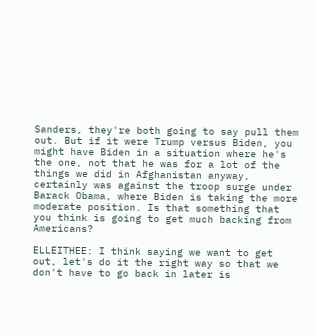Sanders, they're both going to say pull them out. But if it were Trump versus Biden, you might have Biden in a situation where he's the one, not that he was for a lot of the things we did in Afghanistan anyway, certainly was against the troop surge under Barack Obama, where Biden is taking the more moderate position. Is that something that you think is going to get much backing from Americans?

ELLEITHEE: I think saying we want to get out, let's do it the right way so that we don't have to go back in later is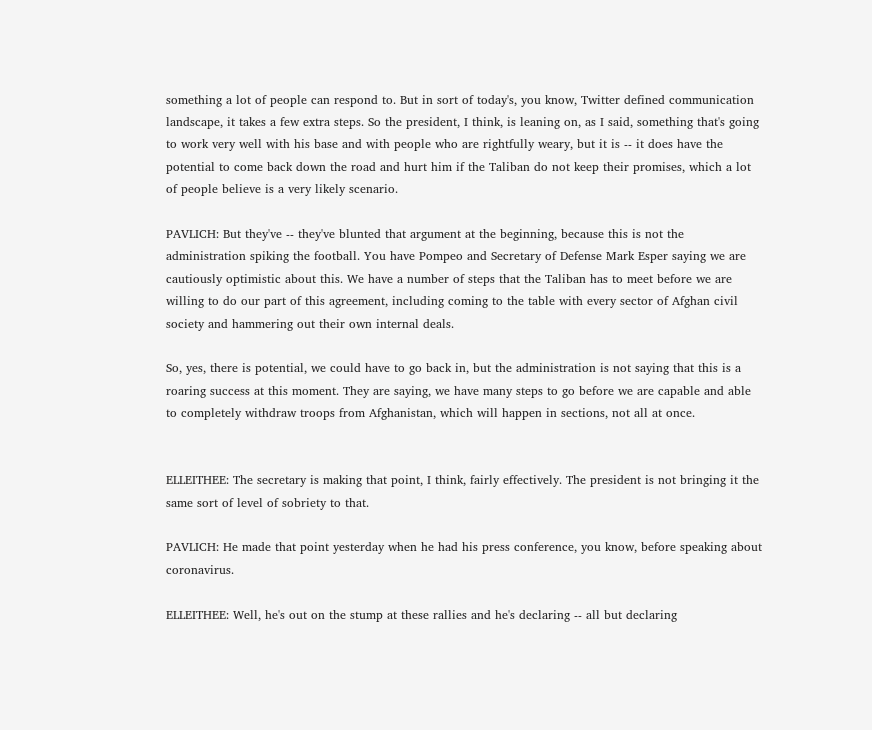something a lot of people can respond to. But in sort of today's, you know, Twitter defined communication landscape, it takes a few extra steps. So the president, I think, is leaning on, as I said, something that's going to work very well with his base and with people who are rightfully weary, but it is -- it does have the potential to come back down the road and hurt him if the Taliban do not keep their promises, which a lot of people believe is a very likely scenario.

PAVLICH: But they've -- they've blunted that argument at the beginning, because this is not the administration spiking the football. You have Pompeo and Secretary of Defense Mark Esper saying we are cautiously optimistic about this. We have a number of steps that the Taliban has to meet before we are willing to do our part of this agreement, including coming to the table with every sector of Afghan civil society and hammering out their own internal deals.

So, yes, there is potential, we could have to go back in, but the administration is not saying that this is a roaring success at this moment. They are saying, we have many steps to go before we are capable and able to completely withdraw troops from Afghanistan, which will happen in sections, not all at once.


ELLEITHEE: The secretary is making that point, I think, fairly effectively. The president is not bringing it the same sort of level of sobriety to that.

PAVLICH: He made that point yesterday when he had his press conference, you know, before speaking about coronavirus.

ELLEITHEE: Well, he's out on the stump at these rallies and he's declaring -- all but declaring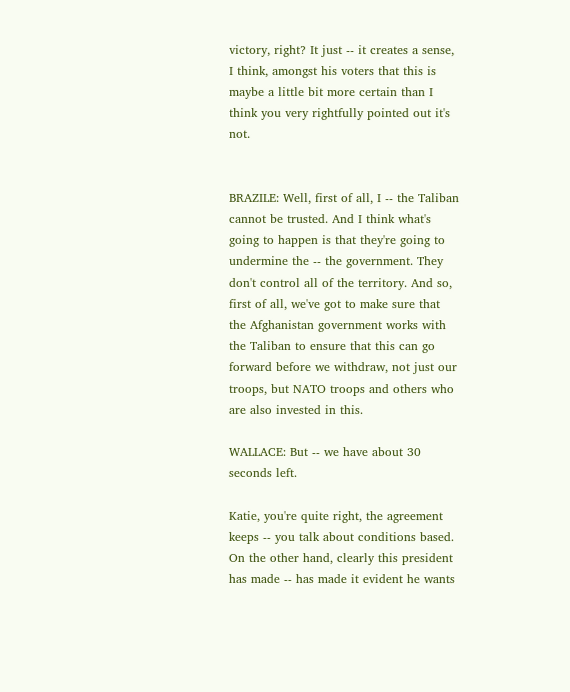victory, right? It just -- it creates a sense, I think, amongst his voters that this is maybe a little bit more certain than I think you very rightfully pointed out it's not.


BRAZILE: Well, first of all, I -- the Taliban cannot be trusted. And I think what's going to happen is that they're going to undermine the -- the government. They don't control all of the territory. And so, first of all, we've got to make sure that the Afghanistan government works with the Taliban to ensure that this can go forward before we withdraw, not just our troops, but NATO troops and others who are also invested in this.

WALLACE: But -- we have about 30 seconds left.

Katie, you're quite right, the agreement keeps -- you talk about conditions based. On the other hand, clearly this president has made -- has made it evident he wants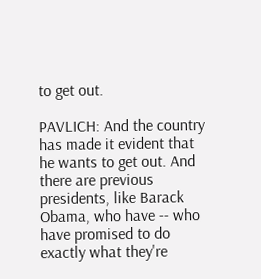to get out.

PAVLICH: And the country has made it evident that he wants to get out. And there are previous presidents, like Barack Obama, who have -- who have promised to do exactly what they're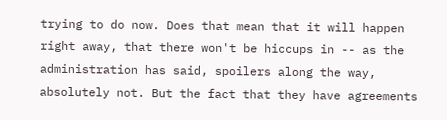trying to do now. Does that mean that it will happen right away, that there won't be hiccups in -- as the administration has said, spoilers along the way, absolutely not. But the fact that they have agreements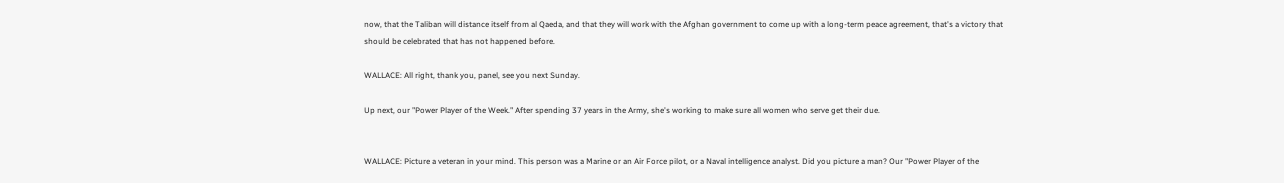now, that the Taliban will distance itself from al Qaeda, and that they will work with the Afghan government to come up with a long-term peace agreement, that's a victory that should be celebrated that has not happened before.

WALLACE: All right, thank you, panel, see you next Sunday.

Up next, our "Power Player of the Week." After spending 37 years in the Army, she's working to make sure all women who serve get their due.


WALLACE: Picture a veteran in your mind. This person was a Marine or an Air Force pilot, or a Naval intelligence analyst. Did you picture a man? Our "Power Player of the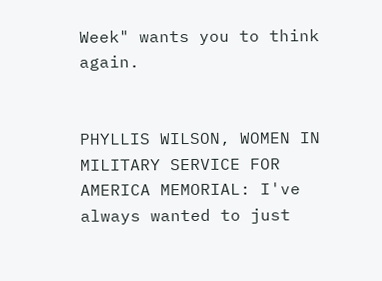Week" wants you to think again.


PHYLLIS WILSON, WOMEN IN MILITARY SERVICE FOR AMERICA MEMORIAL: I've always wanted to just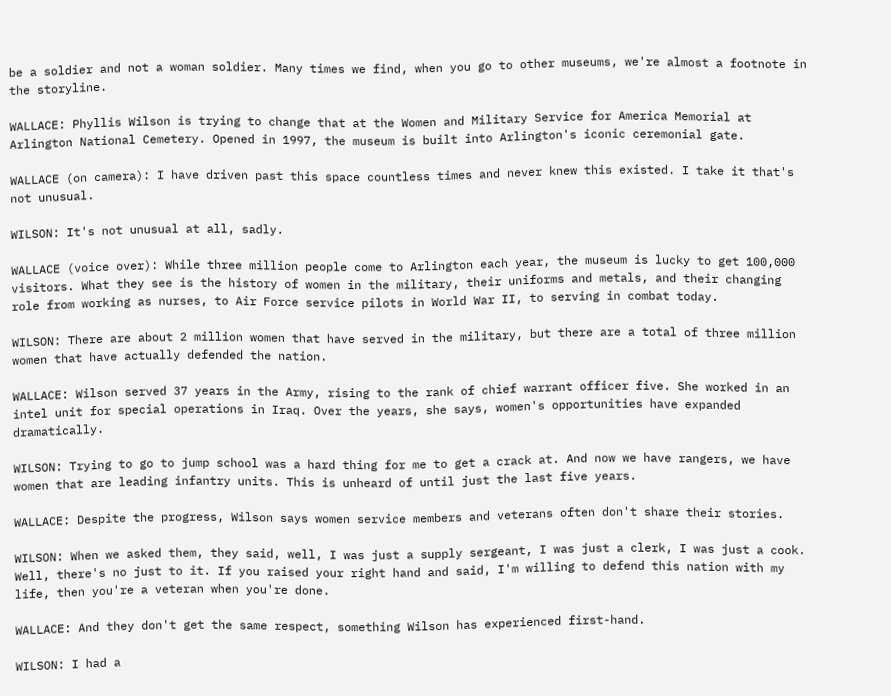be a soldier and not a woman soldier. Many times we find, when you go to other museums, we're almost a footnote in the storyline.

WALLACE: Phyllis Wilson is trying to change that at the Women and Military Service for America Memorial at Arlington National Cemetery. Opened in 1997, the museum is built into Arlington's iconic ceremonial gate.

WALLACE (on camera): I have driven past this space countless times and never knew this existed. I take it that's not unusual.

WILSON: It's not unusual at all, sadly.

WALLACE (voice over): While three million people come to Arlington each year, the museum is lucky to get 100,000 visitors. What they see is the history of women in the military, their uniforms and metals, and their changing role from working as nurses, to Air Force service pilots in World War II, to serving in combat today.

WILSON: There are about 2 million women that have served in the military, but there are a total of three million women that have actually defended the nation.

WALLACE: Wilson served 37 years in the Army, rising to the rank of chief warrant officer five. She worked in an intel unit for special operations in Iraq. Over the years, she says, women's opportunities have expanded dramatically.

WILSON: Trying to go to jump school was a hard thing for me to get a crack at. And now we have rangers, we have women that are leading infantry units. This is unheard of until just the last five years.

WALLACE: Despite the progress, Wilson says women service members and veterans often don't share their stories.

WILSON: When we asked them, they said, well, I was just a supply sergeant, I was just a clerk, I was just a cook. Well, there's no just to it. If you raised your right hand and said, I'm willing to defend this nation with my life, then you're a veteran when you're done.

WALLACE: And they don't get the same respect, something Wilson has experienced first-hand.

WILSON: I had a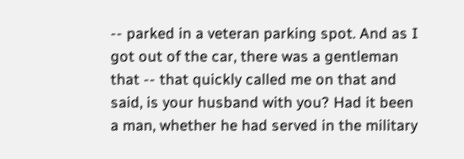-- parked in a veteran parking spot. And as I got out of the car, there was a gentleman that -- that quickly called me on that and said, is your husband with you? Had it been a man, whether he had served in the military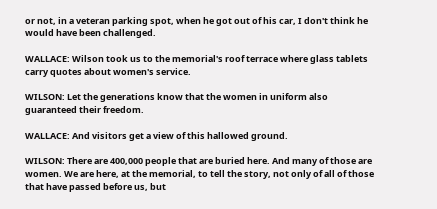or not, in a veteran parking spot, when he got out of his car, I don't think he would have been challenged.

WALLACE: Wilson took us to the memorial's roof terrace where glass tablets carry quotes about women's service.

WILSON: Let the generations know that the women in uniform also guaranteed their freedom.

WALLACE: And visitors get a view of this hallowed ground.

WILSON: There are 400,000 people that are buried here. And many of those are women. We are here, at the memorial, to tell the story, not only of all of those that have passed before us, but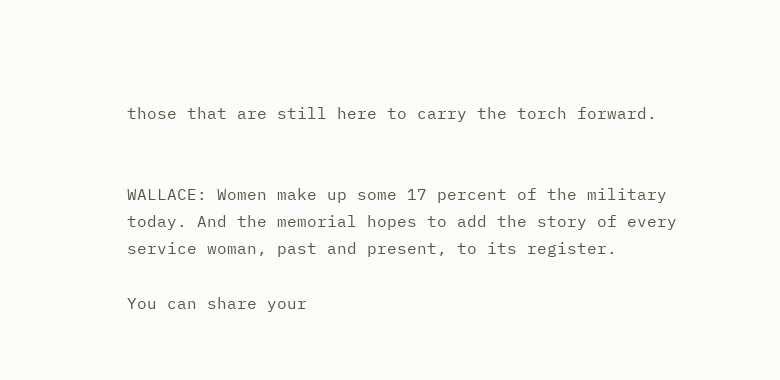those that are still here to carry the torch forward.


WALLACE: Women make up some 17 percent of the military today. And the memorial hopes to add the story of every service woman, past and present, to its register.

You can share your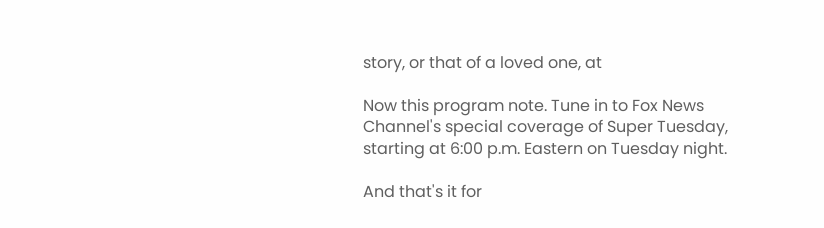story, or that of a loved one, at

Now this program note. Tune in to Fox News Channel's special coverage of Super Tuesday, starting at 6:00 p.m. Eastern on Tuesday night.

And that's it for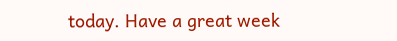today. Have a great week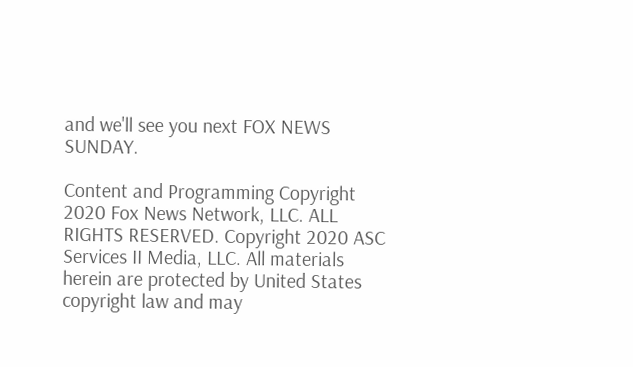and we'll see you next FOX NEWS SUNDAY.

Content and Programming Copyright 2020 Fox News Network, LLC. ALL RIGHTS RESERVED. Copyright 2020 ASC Services II Media, LLC. All materials herein are protected by United States copyright law and may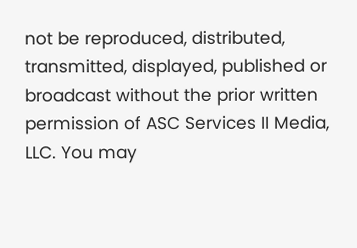not be reproduced, distributed, transmitted, displayed, published or broadcast without the prior written permission of ASC Services II Media, LLC. You may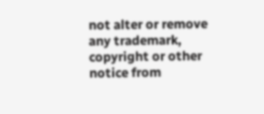not alter or remove any trademark, copyright or other notice from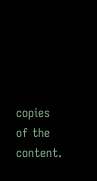copies of the content.